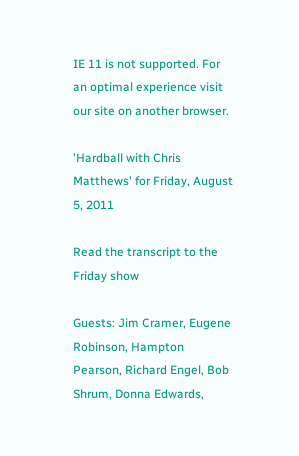IE 11 is not supported. For an optimal experience visit our site on another browser.

'Hardball with Chris Matthews' for Friday, August 5, 2011

Read the transcript to the Friday show

Guests: Jim Cramer, Eugene Robinson, Hampton Pearson, Richard Engel, Bob Shrum, Donna Edwards,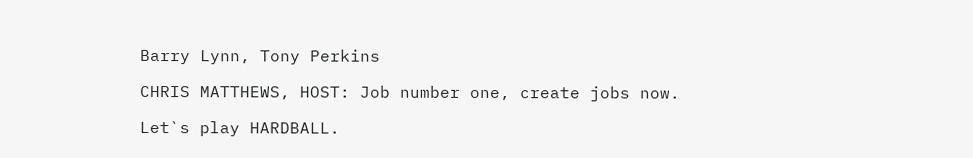Barry Lynn, Tony Perkins

CHRIS MATTHEWS, HOST: Job number one, create jobs now.

Let`s play HARDBALL.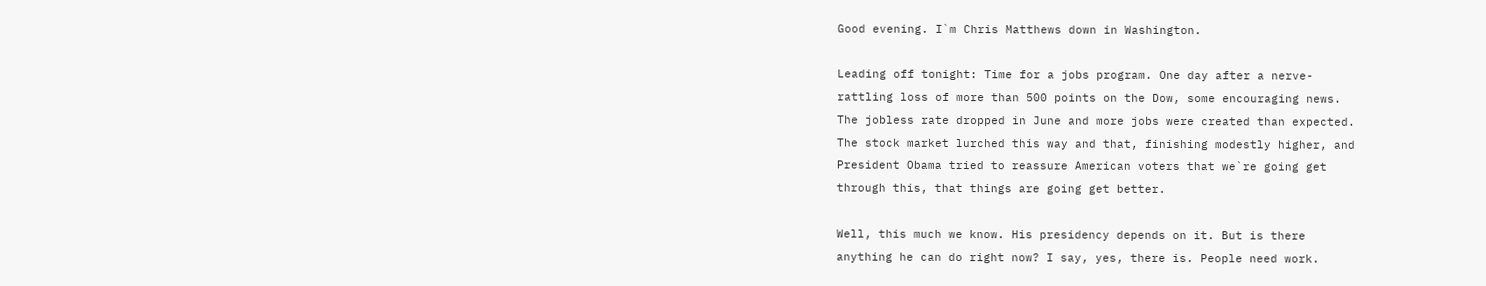Good evening. I`m Chris Matthews down in Washington.

Leading off tonight: Time for a jobs program. One day after a nerve-
rattling loss of more than 500 points on the Dow, some encouraging news.
The jobless rate dropped in June and more jobs were created than expected.
The stock market lurched this way and that, finishing modestly higher, and
President Obama tried to reassure American voters that we`re going get
through this, that things are going get better.

Well, this much we know. His presidency depends on it. But is there
anything he can do right now? I say, yes, there is. People need work.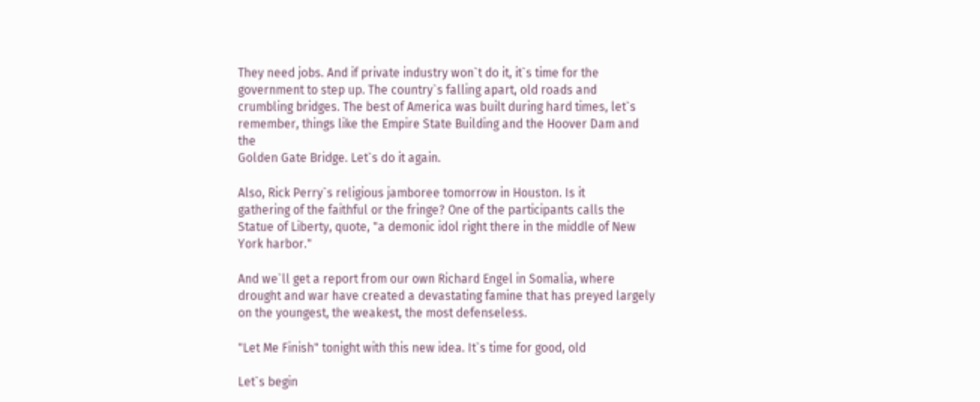They need jobs. And if private industry won`t do it, it`s time for the
government to step up. The country`s falling apart, old roads and
crumbling bridges. The best of America was built during hard times, let`s
remember, things like the Empire State Building and the Hoover Dam and the
Golden Gate Bridge. Let`s do it again.

Also, Rick Perry`s religious jamboree tomorrow in Houston. Is it
gathering of the faithful or the fringe? One of the participants calls the
Statue of Liberty, quote, "a demonic idol right there in the middle of New
York harbor."

And we`ll get a report from our own Richard Engel in Somalia, where
drought and war have created a devastating famine that has preyed largely
on the youngest, the weakest, the most defenseless.

"Let Me Finish" tonight with this new idea. It`s time for good, old

Let`s begin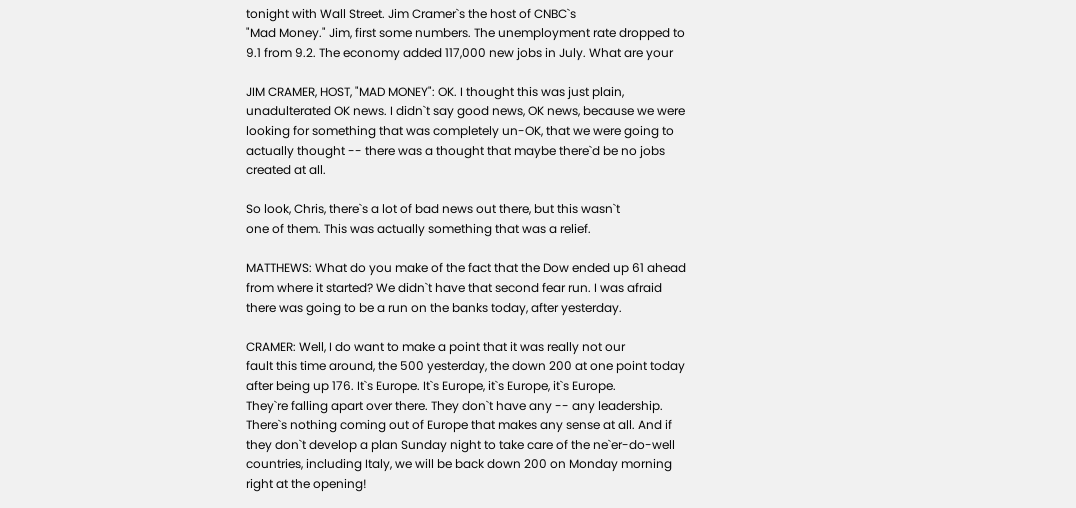tonight with Wall Street. Jim Cramer`s the host of CNBC`s
"Mad Money." Jim, first some numbers. The unemployment rate dropped to
9.1 from 9.2. The economy added 117,000 new jobs in July. What are your

JIM CRAMER, HOST, "MAD MONEY": OK. I thought this was just plain,
unadulterated OK news. I didn`t say good news, OK news, because we were
looking for something that was completely un-OK, that we were going to
actually thought -- there was a thought that maybe there`d be no jobs
created at all.

So look, Chris, there`s a lot of bad news out there, but this wasn`t
one of them. This was actually something that was a relief.

MATTHEWS: What do you make of the fact that the Dow ended up 61 ahead
from where it started? We didn`t have that second fear run. I was afraid
there was going to be a run on the banks today, after yesterday.

CRAMER: Well, I do want to make a point that it was really not our
fault this time around, the 500 yesterday, the down 200 at one point today
after being up 176. It`s Europe. It`s Europe, it`s Europe, it`s Europe.
They`re falling apart over there. They don`t have any -- any leadership.
There`s nothing coming out of Europe that makes any sense at all. And if
they don`t develop a plan Sunday night to take care of the ne`er-do-well
countries, including Italy, we will be back down 200 on Monday morning
right at the opening!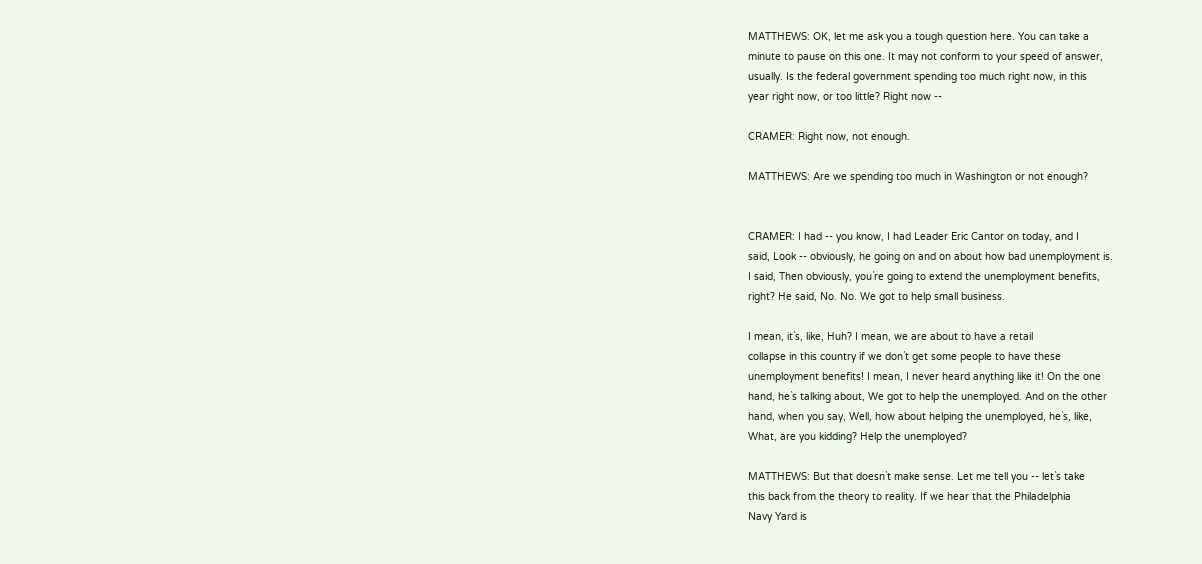MATTHEWS: OK, let me ask you a tough question here. You can take a
minute to pause on this one. It may not conform to your speed of answer,
usually. Is the federal government spending too much right now, in this
year right now, or too little? Right now --

CRAMER: Right now, not enough.

MATTHEWS: Are we spending too much in Washington or not enough?


CRAMER: I had -- you know, I had Leader Eric Cantor on today, and I
said, Look -- obviously, he going on and on about how bad unemployment is.
I said, Then obviously, you`re going to extend the unemployment benefits,
right? He said, No. No. We got to help small business.

I mean, it`s, like, Huh? I mean, we are about to have a retail
collapse in this country if we don`t get some people to have these
unemployment benefits! I mean, I never heard anything like it! On the one
hand, he`s talking about, We got to help the unemployed. And on the other
hand, when you say, Well, how about helping the unemployed, he`s, like,
What, are you kidding? Help the unemployed?

MATTHEWS: But that doesn`t make sense. Let me tell you -- let`s take
this back from the theory to reality. If we hear that the Philadelphia
Navy Yard is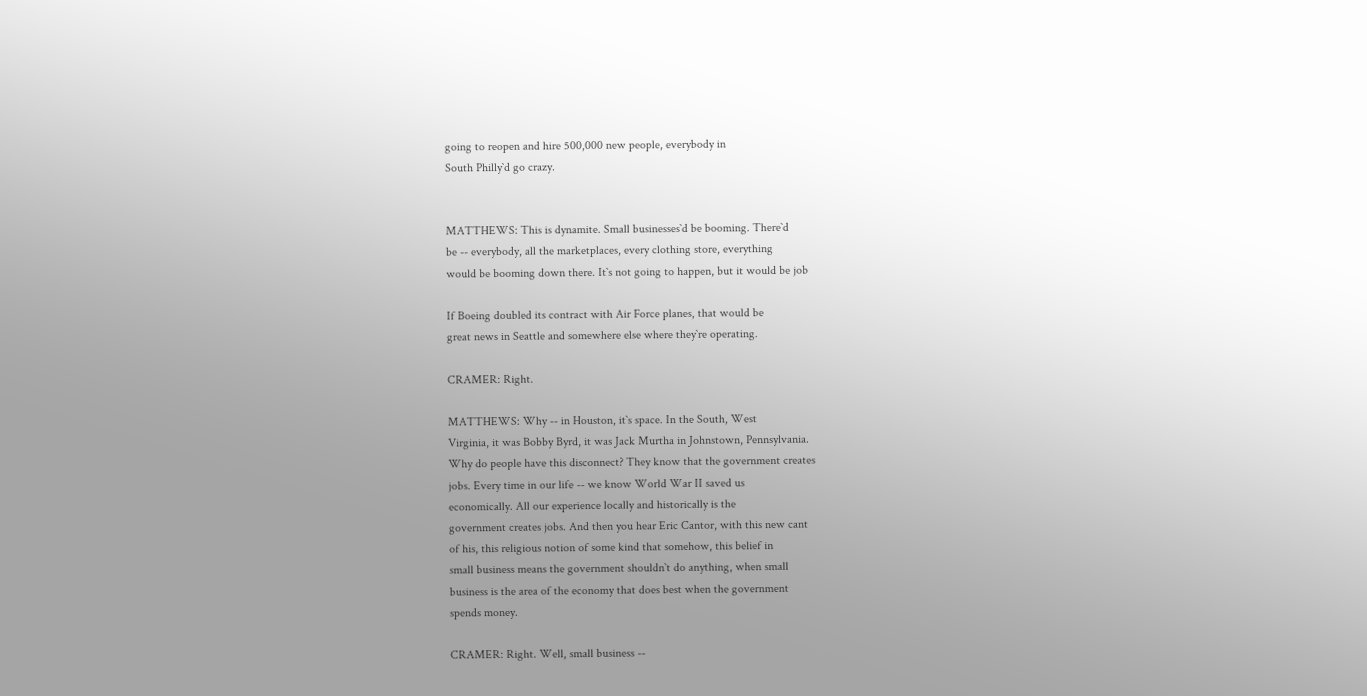going to reopen and hire 500,000 new people, everybody in
South Philly`d go crazy.


MATTHEWS: This is dynamite. Small businesses`d be booming. There`d
be -- everybody, all the marketplaces, every clothing store, everything
would be booming down there. It`s not going to happen, but it would be job

If Boeing doubled its contract with Air Force planes, that would be
great news in Seattle and somewhere else where they`re operating.

CRAMER: Right.

MATTHEWS: Why -- in Houston, it`s space. In the South, West
Virginia, it was Bobby Byrd, it was Jack Murtha in Johnstown, Pennsylvania.
Why do people have this disconnect? They know that the government creates
jobs. Every time in our life -- we know World War II saved us
economically. All our experience locally and historically is the
government creates jobs. And then you hear Eric Cantor, with this new cant
of his, this religious notion of some kind that somehow, this belief in
small business means the government shouldn`t do anything, when small
business is the area of the economy that does best when the government
spends money.

CRAMER: Right. Well, small business --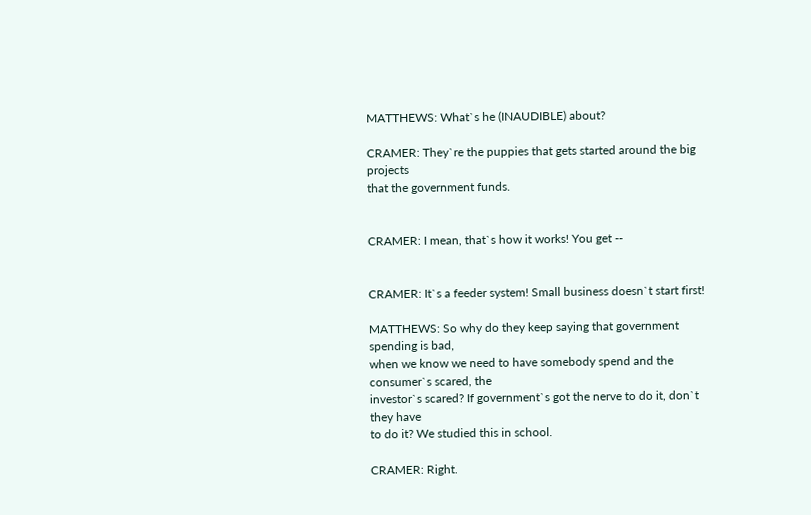MATTHEWS: What`s he (INAUDIBLE) about?

CRAMER: They`re the puppies that gets started around the big projects
that the government funds.


CRAMER: I mean, that`s how it works! You get --


CRAMER: It`s a feeder system! Small business doesn`t start first!

MATTHEWS: So why do they keep saying that government spending is bad,
when we know we need to have somebody spend and the consumer`s scared, the
investor`s scared? If government`s got the nerve to do it, don`t they have
to do it? We studied this in school.

CRAMER: Right.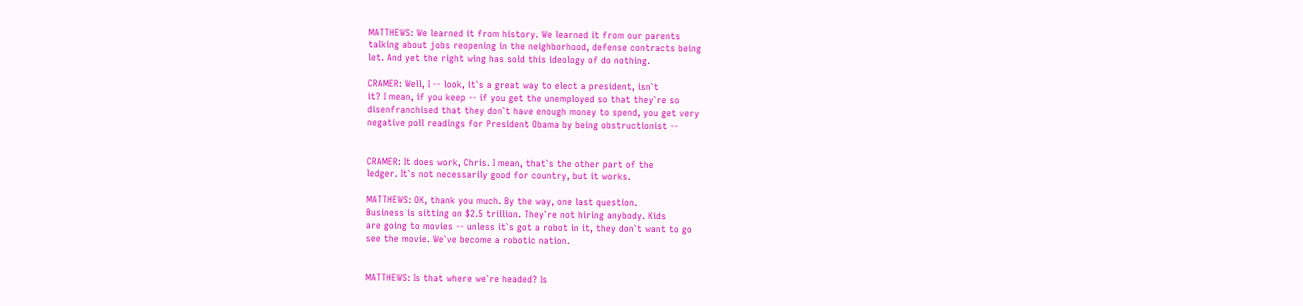MATTHEWS: We learned it from history. We learned it from our parents
talking about jobs reopening in the neighborhood, defense contracts being
let. And yet the right wing has sold this ideology of do nothing.

CRAMER: Well, I -- look, it`s a great way to elect a president, isn`t
it? I mean, if you keep -- if you get the unemployed so that they`re so
disenfranchised that they don`t have enough money to spend, you get very
negative poll readings for President Obama by being obstructionist --


CRAMER: It does work, Chris. I mean, that`s the other part of the
ledger. It`s not necessarily good for country, but it works.

MATTHEWS: OK, thank you much. By the way, one last question.
Business is sitting on $2.5 trillion. They`re not hiring anybody. Kids
are going to movies -- unless it`s got a robot in it, they don`t want to go
see the movie. We`ve become a robotic nation.


MATTHEWS: Is that where we`re headed? Is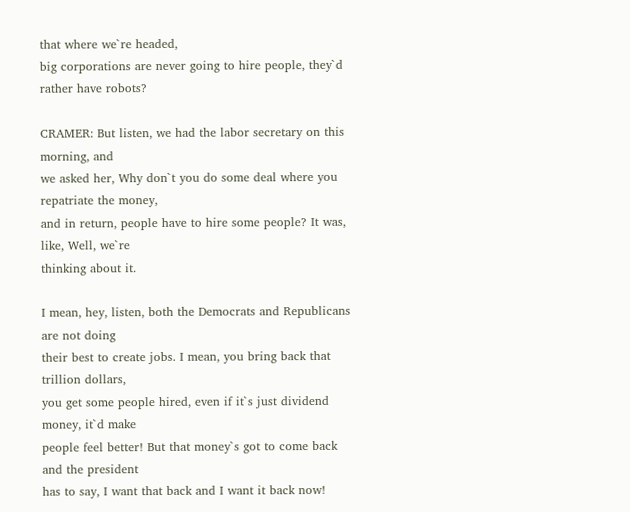that where we`re headed,
big corporations are never going to hire people, they`d rather have robots?

CRAMER: But listen, we had the labor secretary on this morning, and
we asked her, Why don`t you do some deal where you repatriate the money,
and in return, people have to hire some people? It was, like, Well, we`re
thinking about it.

I mean, hey, listen, both the Democrats and Republicans are not doing
their best to create jobs. I mean, you bring back that trillion dollars,
you get some people hired, even if it`s just dividend money, it`d make
people feel better! But that money`s got to come back and the president
has to say, I want that back and I want it back now!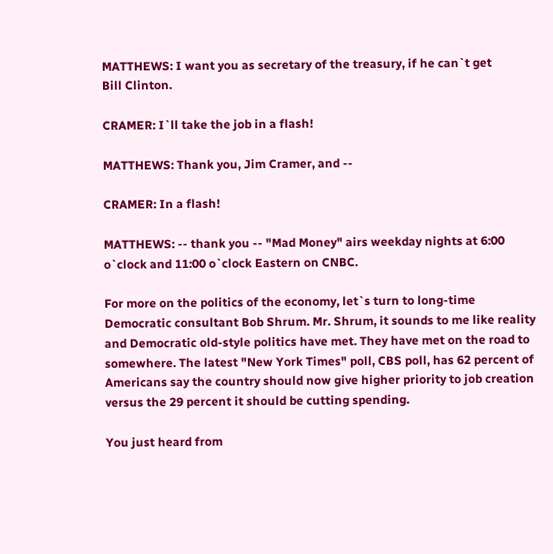MATTHEWS: I want you as secretary of the treasury, if he can`t get
Bill Clinton.

CRAMER: I`ll take the job in a flash!

MATTHEWS: Thank you, Jim Cramer, and --

CRAMER: In a flash!

MATTHEWS: -- thank you -- "Mad Money" airs weekday nights at 6:00
o`clock and 11:00 o`clock Eastern on CNBC.

For more on the politics of the economy, let`s turn to long-time
Democratic consultant Bob Shrum. Mr. Shrum, it sounds to me like reality
and Democratic old-style politics have met. They have met on the road to
somewhere. The latest "New York Times" poll, CBS poll, has 62 percent of
Americans say the country should now give higher priority to job creation
versus the 29 percent it should be cutting spending.

You just heard from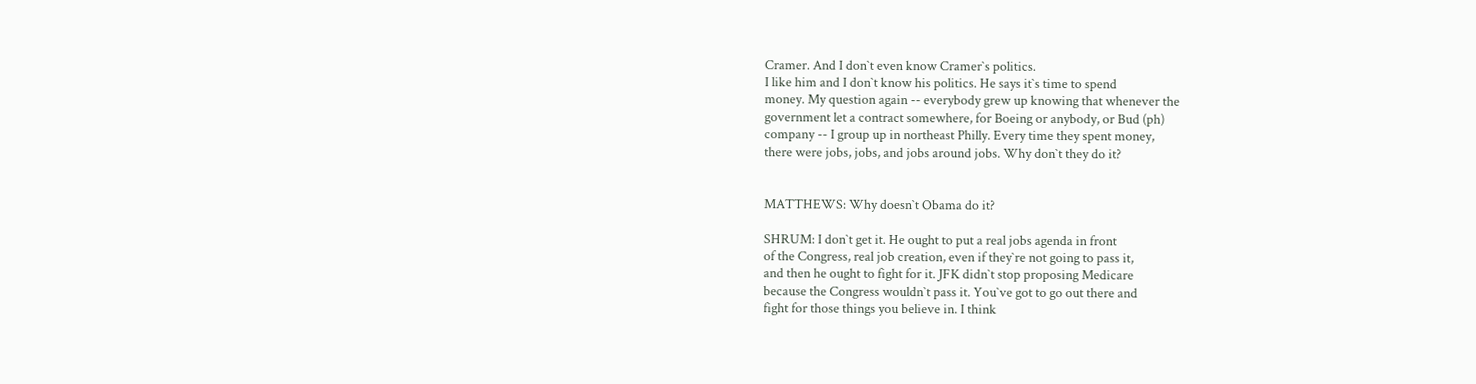Cramer. And I don`t even know Cramer`s politics.
I like him and I don`t know his politics. He says it`s time to spend
money. My question again -- everybody grew up knowing that whenever the
government let a contract somewhere, for Boeing or anybody, or Bud (ph)
company -- I group up in northeast Philly. Every time they spent money,
there were jobs, jobs, and jobs around jobs. Why don`t they do it?


MATTHEWS: Why doesn`t Obama do it?

SHRUM: I don`t get it. He ought to put a real jobs agenda in front
of the Congress, real job creation, even if they`re not going to pass it,
and then he ought to fight for it. JFK didn`t stop proposing Medicare
because the Congress wouldn`t pass it. You`ve got to go out there and
fight for those things you believe in. I think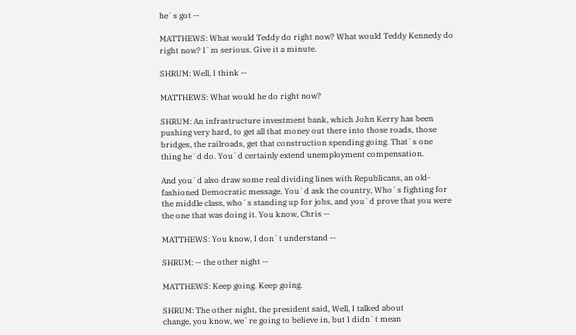he`s got --

MATTHEWS: What would Teddy do right now? What would Teddy Kennedy do
right now? I`m serious. Give it a minute.

SHRUM: Well, I think --

MATTHEWS: What would he do right now?

SHRUM: An infrastructure investment bank, which John Kerry has been
pushing very hard, to get all that money out there into those roads, those
bridges, the railroads, get that construction spending going. That`s one
thing he`d do. You`d certainly extend unemployment compensation.

And you`d also draw some real dividing lines with Republicans, an old-
fashioned Democratic message. You`d ask the country, Who`s fighting for
the middle class, who`s standing up for jobs, and you`d prove that you were
the one that was doing it. You know, Chris --

MATTHEWS: You know, I don`t understand --

SHRUM: -- the other night --

MATTHEWS: Keep going. Keep going.

SHRUM: The other night, the president said, Well, I talked about
change, you know, we`re going to believe in, but I didn`t mean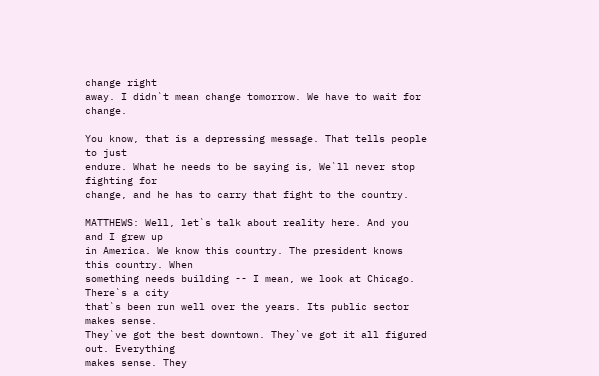change right
away. I didn`t mean change tomorrow. We have to wait for change.

You know, that is a depressing message. That tells people to just
endure. What he needs to be saying is, We`ll never stop fighting for
change, and he has to carry that fight to the country.

MATTHEWS: Well, let`s talk about reality here. And you and I grew up
in America. We know this country. The president knows this country. When
something needs building -- I mean, we look at Chicago. There`s a city
that`s been run well over the years. Its public sector makes sense.
They`ve got the best downtown. They`ve got it all figured out. Everything
makes sense. They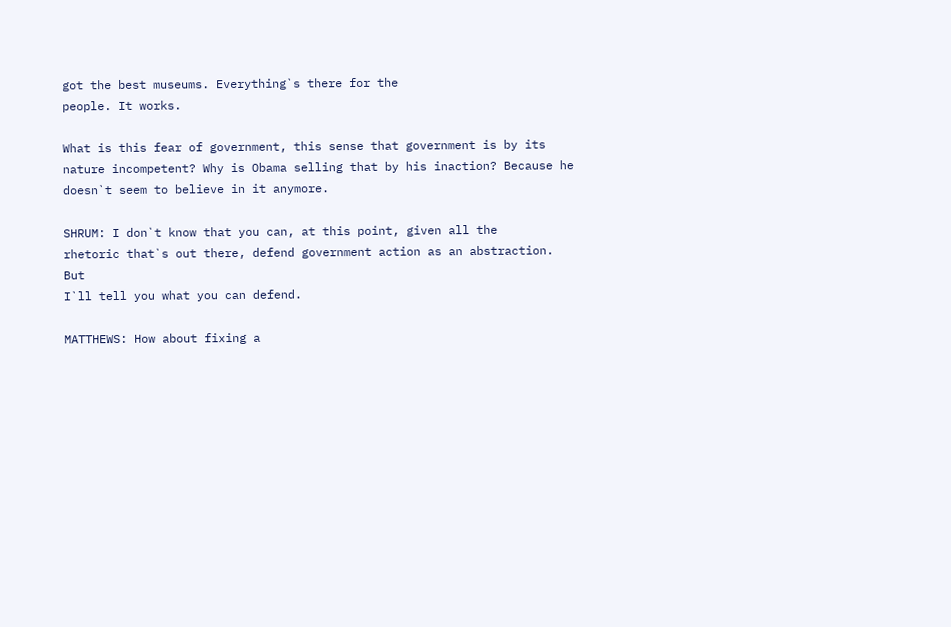got the best museums. Everything`s there for the
people. It works.

What is this fear of government, this sense that government is by its
nature incompetent? Why is Obama selling that by his inaction? Because he
doesn`t seem to believe in it anymore.

SHRUM: I don`t know that you can, at this point, given all the
rhetoric that`s out there, defend government action as an abstraction. But
I`ll tell you what you can defend.

MATTHEWS: How about fixing a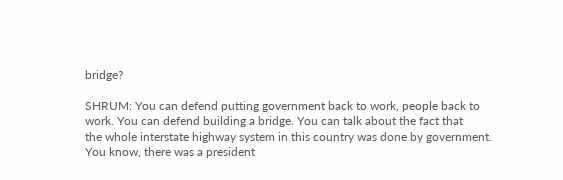bridge?

SHRUM: You can defend putting government back to work, people back to
work. You can defend building a bridge. You can talk about the fact that
the whole interstate highway system in this country was done by government.
You know, there was a president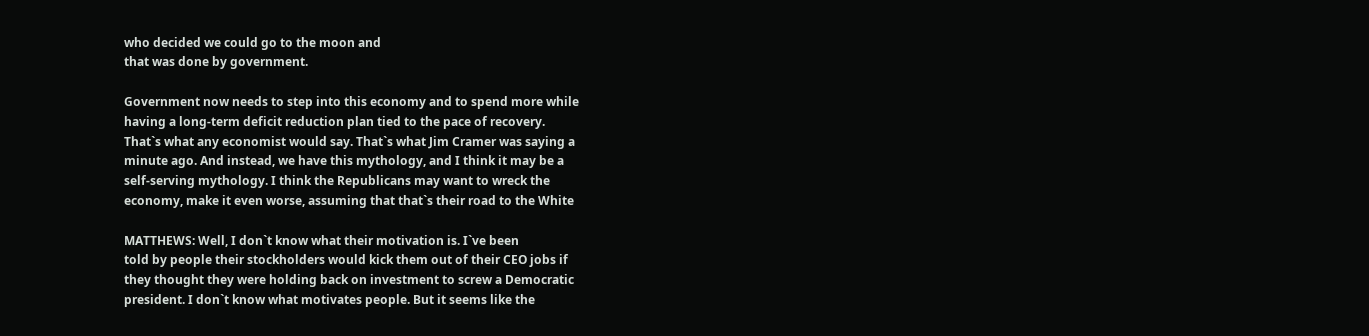who decided we could go to the moon and
that was done by government.

Government now needs to step into this economy and to spend more while
having a long-term deficit reduction plan tied to the pace of recovery.
That`s what any economist would say. That`s what Jim Cramer was saying a
minute ago. And instead, we have this mythology, and I think it may be a
self-serving mythology. I think the Republicans may want to wreck the
economy, make it even worse, assuming that that`s their road to the White

MATTHEWS: Well, I don`t know what their motivation is. I`ve been
told by people their stockholders would kick them out of their CEO jobs if
they thought they were holding back on investment to screw a Democratic
president. I don`t know what motivates people. But it seems like the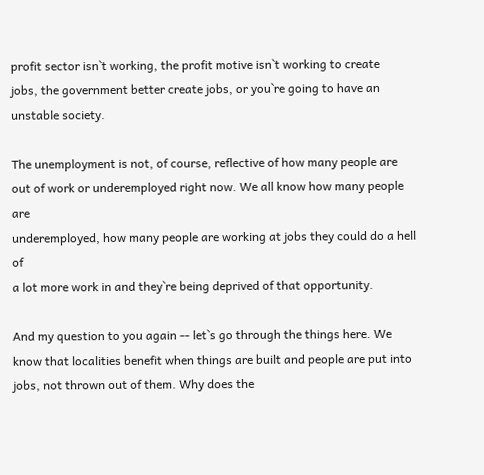profit sector isn`t working, the profit motive isn`t working to create
jobs, the government better create jobs, or you`re going to have an
unstable society.

The unemployment is not, of course, reflective of how many people are
out of work or underemployed right now. We all know how many people are
underemployed, how many people are working at jobs they could do a hell of
a lot more work in and they`re being deprived of that opportunity.

And my question to you again -- let`s go through the things here. We
know that localities benefit when things are built and people are put into
jobs, not thrown out of them. Why does the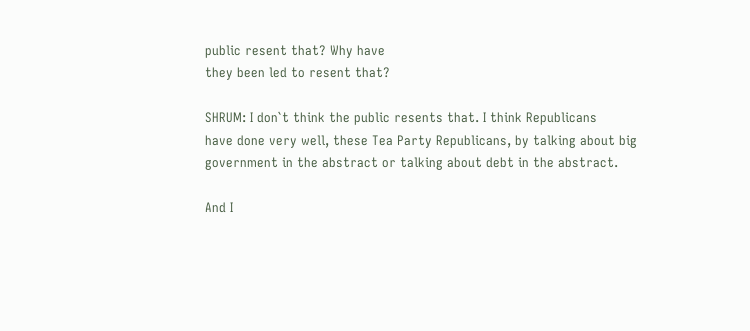public resent that? Why have
they been led to resent that?

SHRUM: I don`t think the public resents that. I think Republicans
have done very well, these Tea Party Republicans, by talking about big
government in the abstract or talking about debt in the abstract.

And I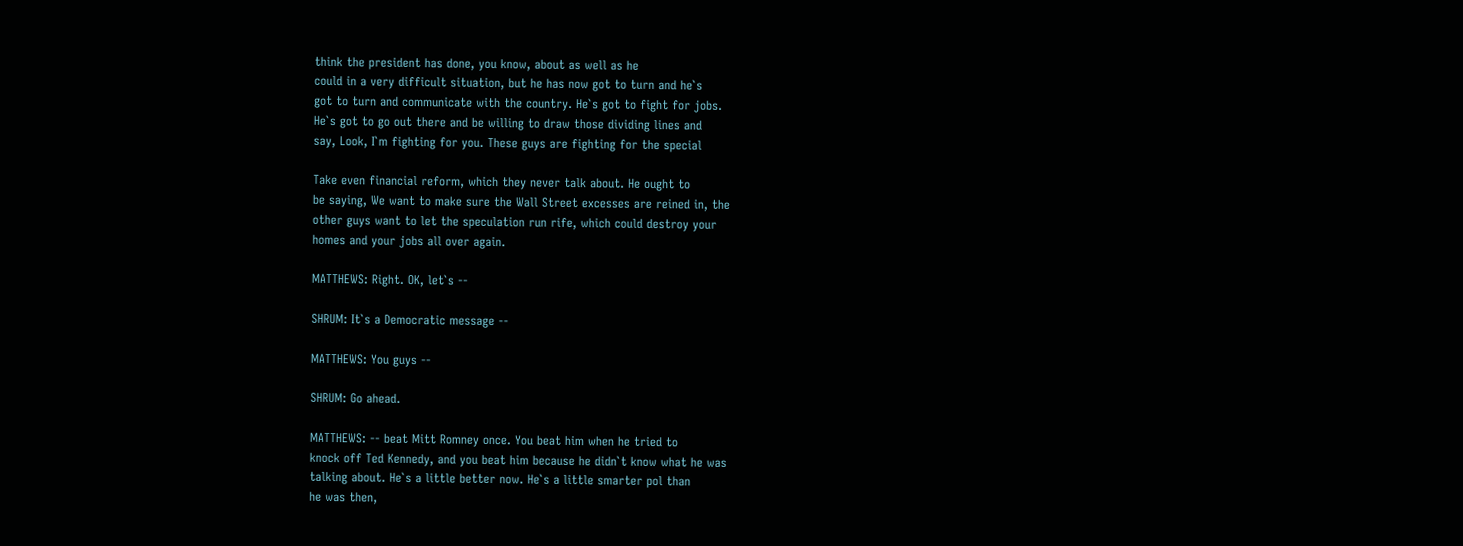think the president has done, you know, about as well as he
could in a very difficult situation, but he has now got to turn and he`s
got to turn and communicate with the country. He`s got to fight for jobs.
He`s got to go out there and be willing to draw those dividing lines and
say, Look, I`m fighting for you. These guys are fighting for the special

Take even financial reform, which they never talk about. He ought to
be saying, We want to make sure the Wall Street excesses are reined in, the
other guys want to let the speculation run rife, which could destroy your
homes and your jobs all over again.

MATTHEWS: Right. OK, let`s --

SHRUM: It`s a Democratic message --

MATTHEWS: You guys --

SHRUM: Go ahead.

MATTHEWS: -- beat Mitt Romney once. You beat him when he tried to
knock off Ted Kennedy, and you beat him because he didn`t know what he was
talking about. He`s a little better now. He`s a little smarter pol than
he was then,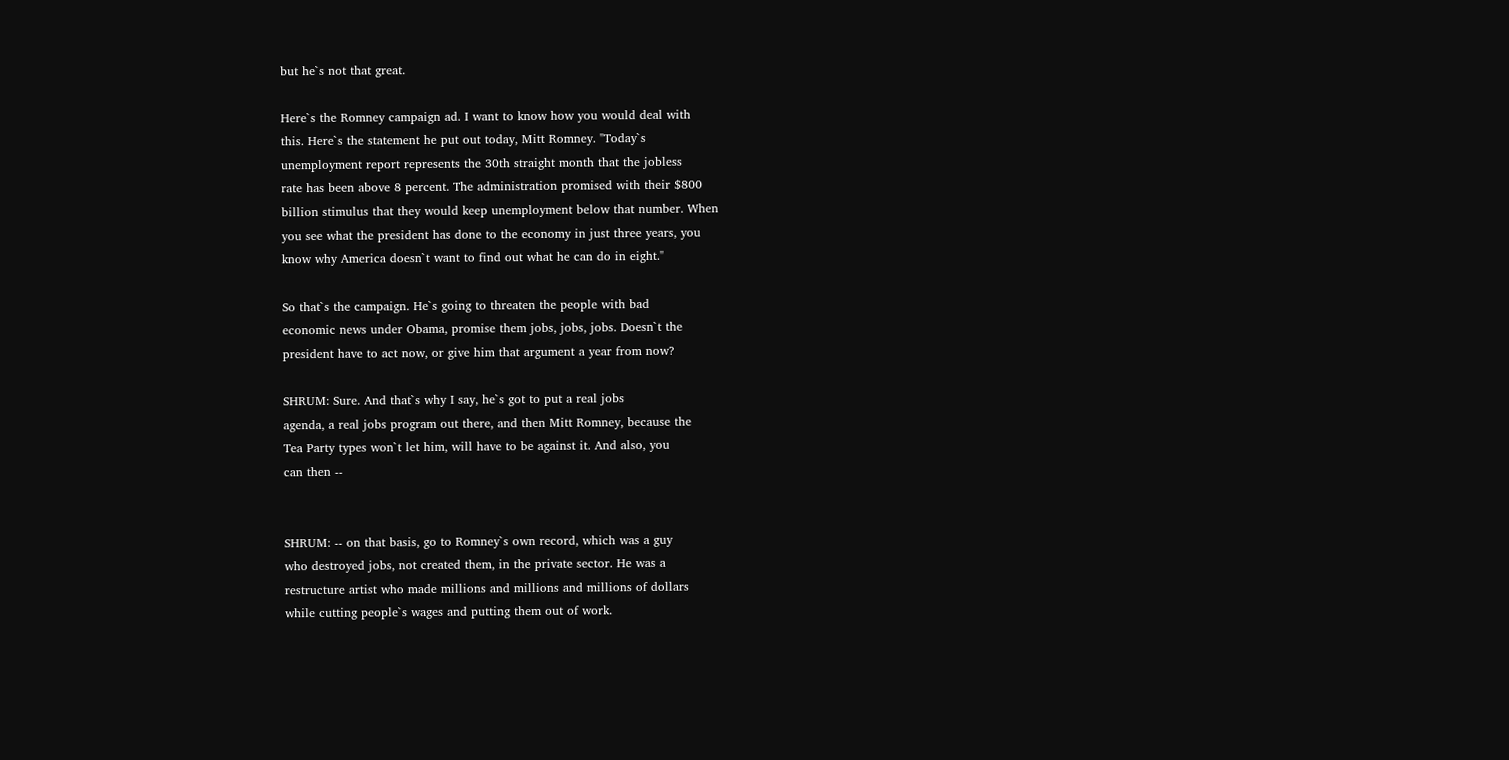but he`s not that great.

Here`s the Romney campaign ad. I want to know how you would deal with
this. Here`s the statement he put out today, Mitt Romney. "Today`s
unemployment report represents the 30th straight month that the jobless
rate has been above 8 percent. The administration promised with their $800
billion stimulus that they would keep unemployment below that number. When
you see what the president has done to the economy in just three years, you
know why America doesn`t want to find out what he can do in eight."

So that`s the campaign. He`s going to threaten the people with bad
economic news under Obama, promise them jobs, jobs, jobs. Doesn`t the
president have to act now, or give him that argument a year from now?

SHRUM: Sure. And that`s why I say, he`s got to put a real jobs
agenda, a real jobs program out there, and then Mitt Romney, because the
Tea Party types won`t let him, will have to be against it. And also, you
can then --


SHRUM: -- on that basis, go to Romney`s own record, which was a guy
who destroyed jobs, not created them, in the private sector. He was a
restructure artist who made millions and millions and millions of dollars
while cutting people`s wages and putting them out of work.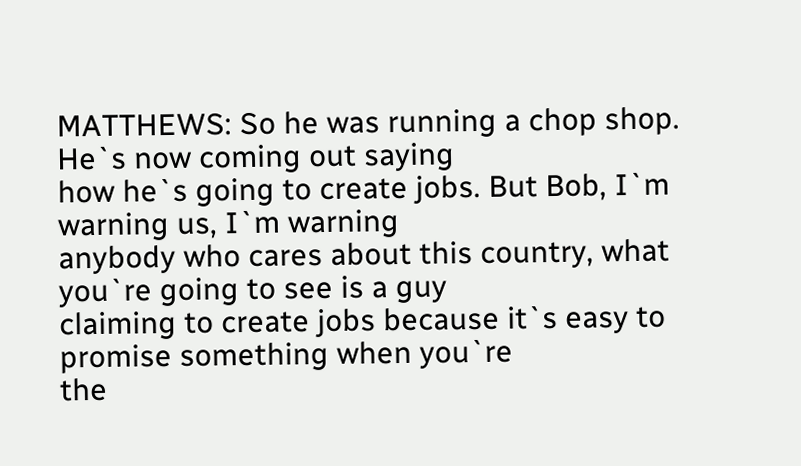MATTHEWS: So he was running a chop shop. He`s now coming out saying
how he`s going to create jobs. But Bob, I`m warning us, I`m warning
anybody who cares about this country, what you`re going to see is a guy
claiming to create jobs because it`s easy to promise something when you`re
the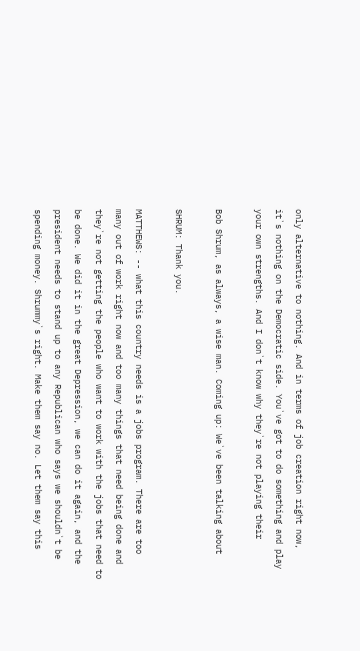only alternative to nothing. And in terms of job creation right now,
it`s nothing on the Democratic side. You`ve got to do something and play
your own strengths. And I don`t know why they`re not playing their

Bob Shrum, as always, a wise man. Coming up: We`ve been talking about

SHRUM: Thank you.

MATTHEWS: -- what this country needs is a jobs program. There are too
many out of work right now and too many things that need being done and
they`re not getting the people who want to work with the jobs that need to
be done. We did it in the great Depression, we can do it again, and the
president needs to stand up to any Republican who says we shouldn`t be
spending money. Shrummy`s right. Make them say no. Let them say this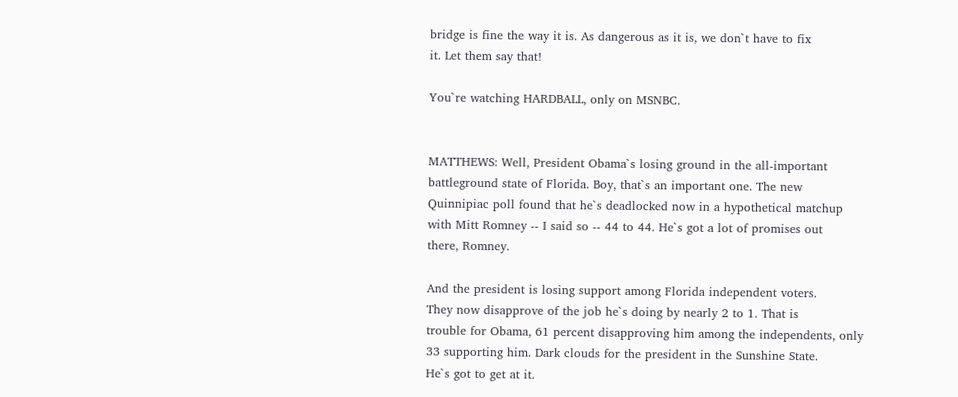bridge is fine the way it is. As dangerous as it is, we don`t have to fix
it. Let them say that!

You`re watching HARDBALL, only on MSNBC.


MATTHEWS: Well, President Obama`s losing ground in the all-important
battleground state of Florida. Boy, that`s an important one. The new
Quinnipiac poll found that he`s deadlocked now in a hypothetical matchup
with Mitt Romney -- I said so -- 44 to 44. He`s got a lot of promises out
there, Romney.

And the president is losing support among Florida independent voters.
They now disapprove of the job he`s doing by nearly 2 to 1. That is
trouble for Obama, 61 percent disapproving him among the independents, only
33 supporting him. Dark clouds for the president in the Sunshine State.
He`s got to get at it.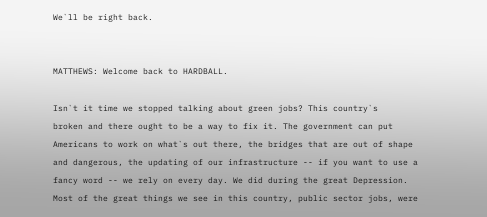We`ll be right back.


MATTHEWS: Welcome back to HARDBALL.

Isn`t it time we stopped talking about green jobs? This country`s
broken and there ought to be a way to fix it. The government can put
Americans to work on what`s out there, the bridges that are out of shape
and dangerous, the updating of our infrastructure -- if you want to use a
fancy word -- we rely on every day. We did during the great Depression.
Most of the great things we see in this country, public sector jobs, were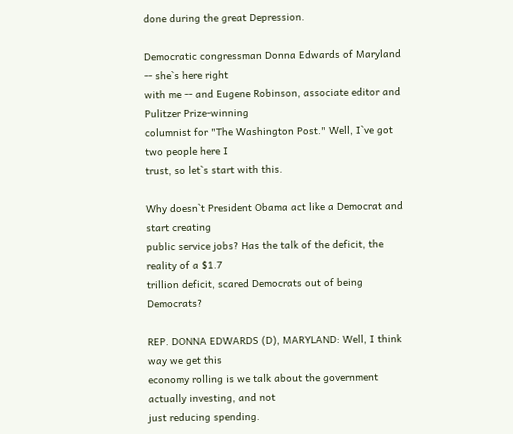done during the great Depression.

Democratic congressman Donna Edwards of Maryland -- she`s here right
with me -- and Eugene Robinson, associate editor and Pulitzer Prize-winning
columnist for "The Washington Post." Well, I`ve got two people here I
trust, so let`s start with this.

Why doesn`t President Obama act like a Democrat and start creating
public service jobs? Has the talk of the deficit, the reality of a $1.7
trillion deficit, scared Democrats out of being Democrats?

REP. DONNA EDWARDS (D), MARYLAND: Well, I think way we get this
economy rolling is we talk about the government actually investing, and not
just reducing spending.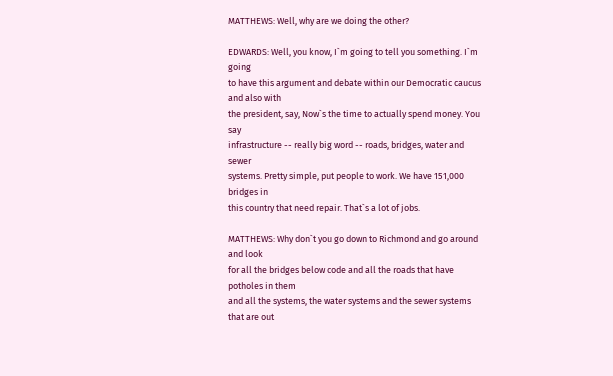MATTHEWS: Well, why are we doing the other?

EDWARDS: Well, you know, I`m going to tell you something. I`m going
to have this argument and debate within our Democratic caucus and also with
the president, say, Now`s the time to actually spend money. You say
infrastructure -- really big word -- roads, bridges, water and sewer
systems. Pretty simple, put people to work. We have 151,000 bridges in
this country that need repair. That`s a lot of jobs.

MATTHEWS: Why don`t you go down to Richmond and go around and look
for all the bridges below code and all the roads that have potholes in them
and all the systems, the water systems and the sewer systems that are out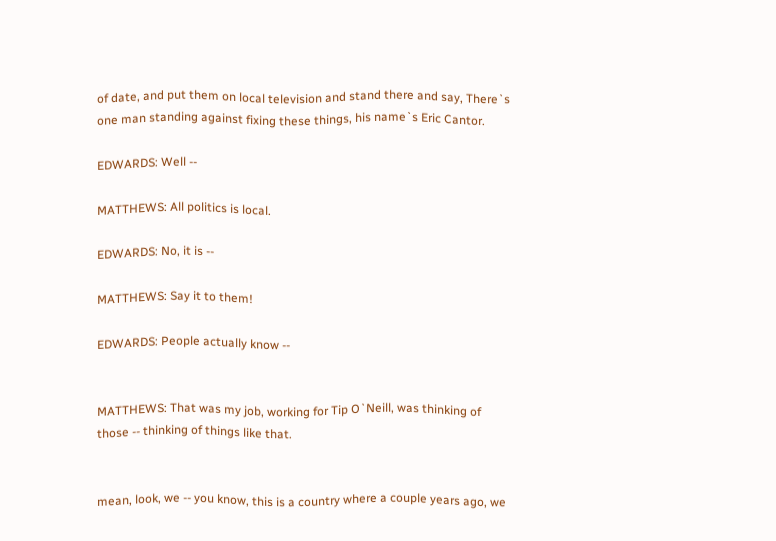of date, and put them on local television and stand there and say, There`s
one man standing against fixing these things, his name`s Eric Cantor.

EDWARDS: Well --

MATTHEWS: All politics is local.

EDWARDS: No, it is --

MATTHEWS: Say it to them!

EDWARDS: People actually know --


MATTHEWS: That was my job, working for Tip O`Neill, was thinking of
those -- thinking of things like that.


mean, look, we -- you know, this is a country where a couple years ago, we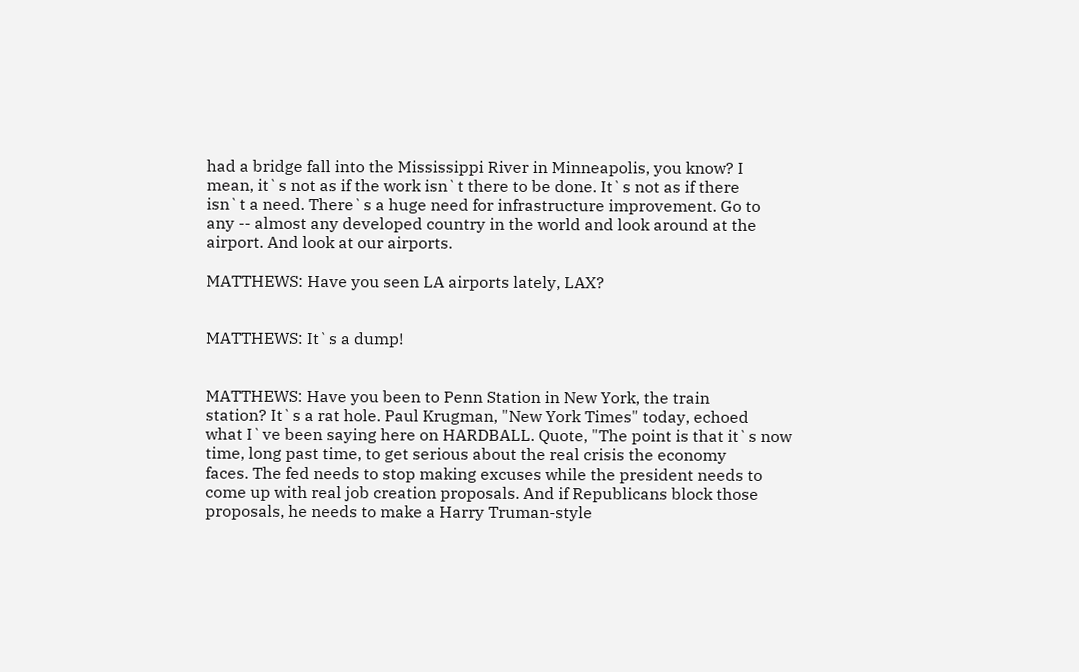had a bridge fall into the Mississippi River in Minneapolis, you know? I
mean, it`s not as if the work isn`t there to be done. It`s not as if there
isn`t a need. There`s a huge need for infrastructure improvement. Go to
any -- almost any developed country in the world and look around at the
airport. And look at our airports.

MATTHEWS: Have you seen LA airports lately, LAX?


MATTHEWS: It`s a dump!


MATTHEWS: Have you been to Penn Station in New York, the train
station? It`s a rat hole. Paul Krugman, "New York Times" today, echoed
what I`ve been saying here on HARDBALL. Quote, "The point is that it`s now
time, long past time, to get serious about the real crisis the economy
faces. The fed needs to stop making excuses while the president needs to
come up with real job creation proposals. And if Republicans block those
proposals, he needs to make a Harry Truman-style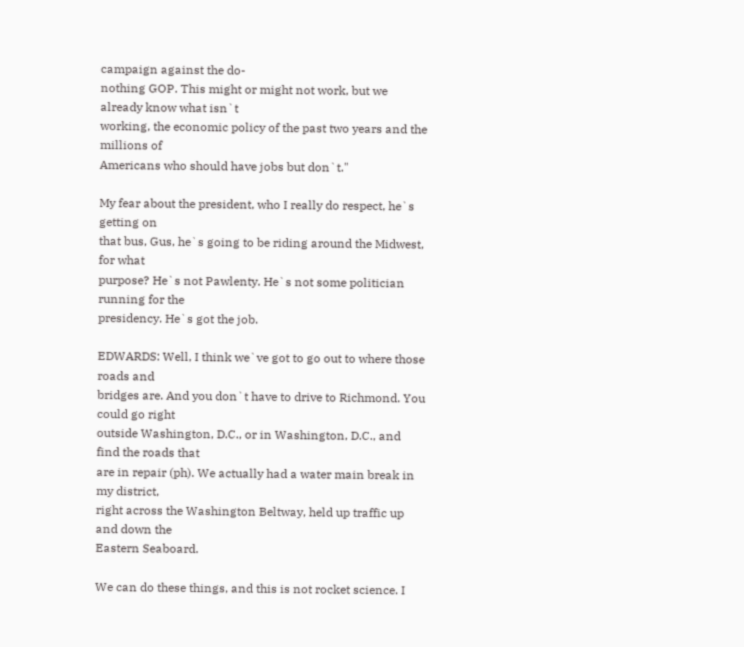campaign against the do-
nothing GOP. This might or might not work, but we already know what isn`t
working, the economic policy of the past two years and the millions of
Americans who should have jobs but don`t."

My fear about the president, who I really do respect, he`s getting on
that bus, Gus, he`s going to be riding around the Midwest, for what
purpose? He`s not Pawlenty. He`s not some politician running for the
presidency. He`s got the job.

EDWARDS: Well, I think we`ve got to go out to where those roads and
bridges are. And you don`t have to drive to Richmond. You could go right
outside Washington, D.C., or in Washington, D.C., and find the roads that
are in repair (ph). We actually had a water main break in my district,
right across the Washington Beltway, held up traffic up and down the
Eastern Seaboard.

We can do these things, and this is not rocket science. I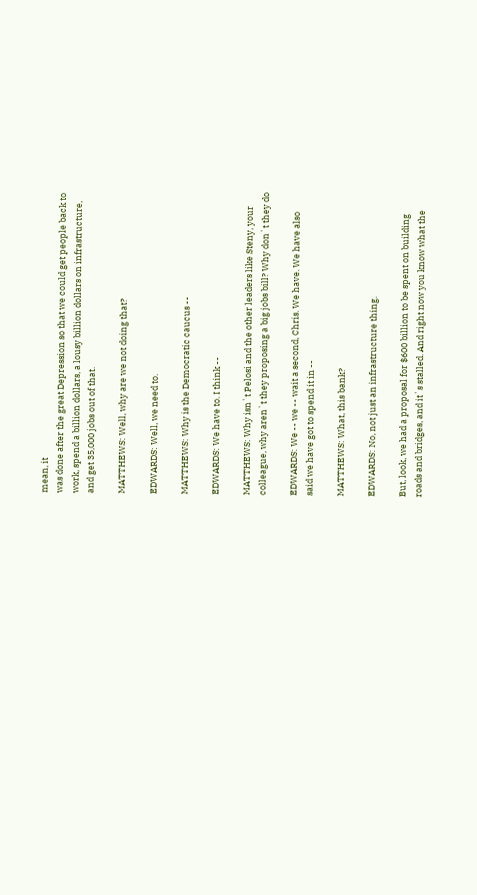mean, it
was done after the great Depression so that we could get people back to
work, spend a billion dollars, a lousy billion dollars on infrastructure,
and get 35,000 jobs out of that.

MATTHEWS: Well, why are we not doing that?

EDWARDS: Well, we need to.

MATTHEWS: Why is the Democratic caucus --

EDWARDS: We have to. I think --

MATTHEWS: Why isn`t Pelosi and the other leaders like Steny, your
colleague, why aren`t they proposing a big jobs bill? Why don`t they do

EDWARDS: We -- we -- wait a second, Chris. We have. We have also
said we have got to spend it in --

MATTHEWS: What, this bank?

EDWARDS: No, not just an infrastructure thing.

But, look, we had a proposal for $600 billion to be spent on building
roads and bridges, and it`s stalled. And right now you know what the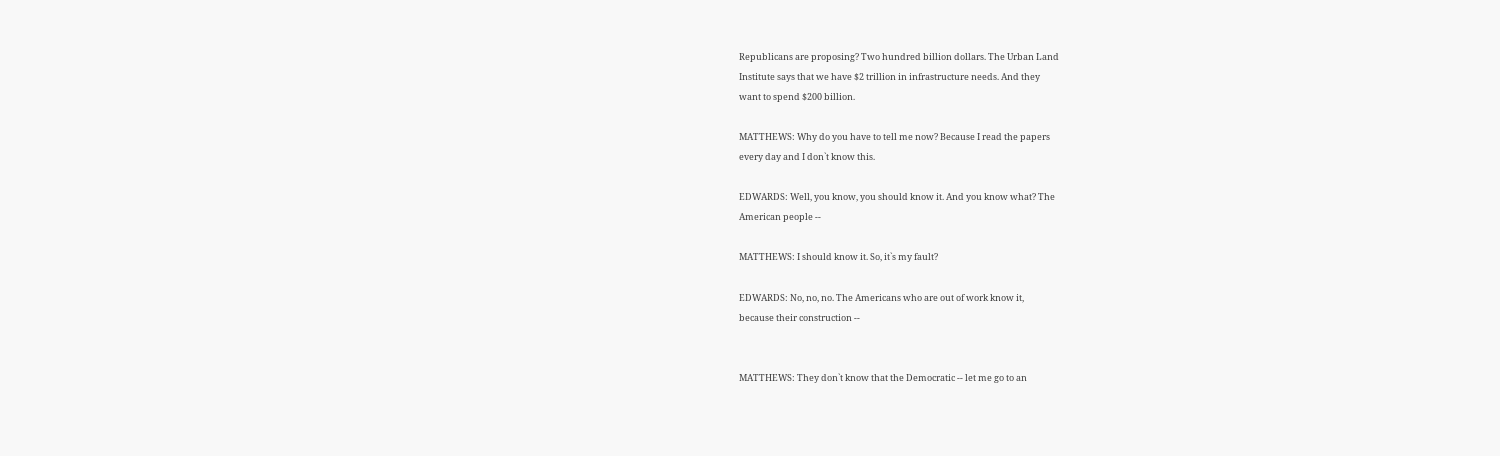Republicans are proposing? Two hundred billion dollars. The Urban Land
Institute says that we have $2 trillion in infrastructure needs. And they
want to spend $200 billion.

MATTHEWS: Why do you have to tell me now? Because I read the papers
every day and I don`t know this.

EDWARDS: Well, you know, you should know it. And you know what? The
American people --

MATTHEWS: I should know it. So, it`s my fault?

EDWARDS: No, no, no. The Americans who are out of work know it,
because their construction --


MATTHEWS: They don`t know that the Democratic -- let me go to an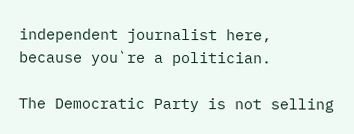independent journalist here, because you`re a politician.

The Democratic Party is not selling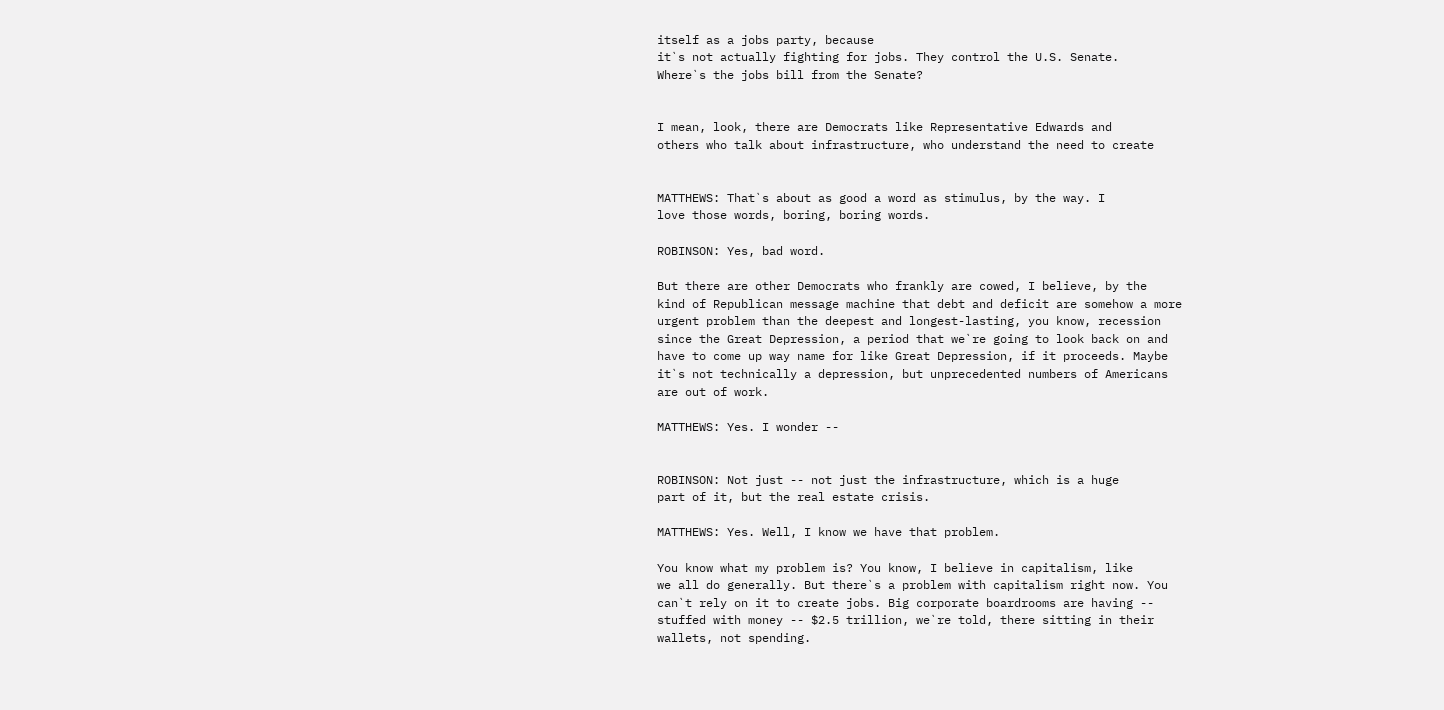itself as a jobs party, because
it`s not actually fighting for jobs. They control the U.S. Senate.
Where`s the jobs bill from the Senate?


I mean, look, there are Democrats like Representative Edwards and
others who talk about infrastructure, who understand the need to create


MATTHEWS: That`s about as good a word as stimulus, by the way. I
love those words, boring, boring words.

ROBINSON: Yes, bad word.

But there are other Democrats who frankly are cowed, I believe, by the
kind of Republican message machine that debt and deficit are somehow a more
urgent problem than the deepest and longest-lasting, you know, recession
since the Great Depression, a period that we`re going to look back on and
have to come up way name for like Great Depression, if it proceeds. Maybe
it`s not technically a depression, but unprecedented numbers of Americans
are out of work.

MATTHEWS: Yes. I wonder --


ROBINSON: Not just -- not just the infrastructure, which is a huge
part of it, but the real estate crisis.

MATTHEWS: Yes. Well, I know we have that problem.

You know what my problem is? You know, I believe in capitalism, like
we all do generally. But there`s a problem with capitalism right now. You
can`t rely on it to create jobs. Big corporate boardrooms are having --
stuffed with money -- $2.5 trillion, we`re told, there sitting in their
wallets, not spending.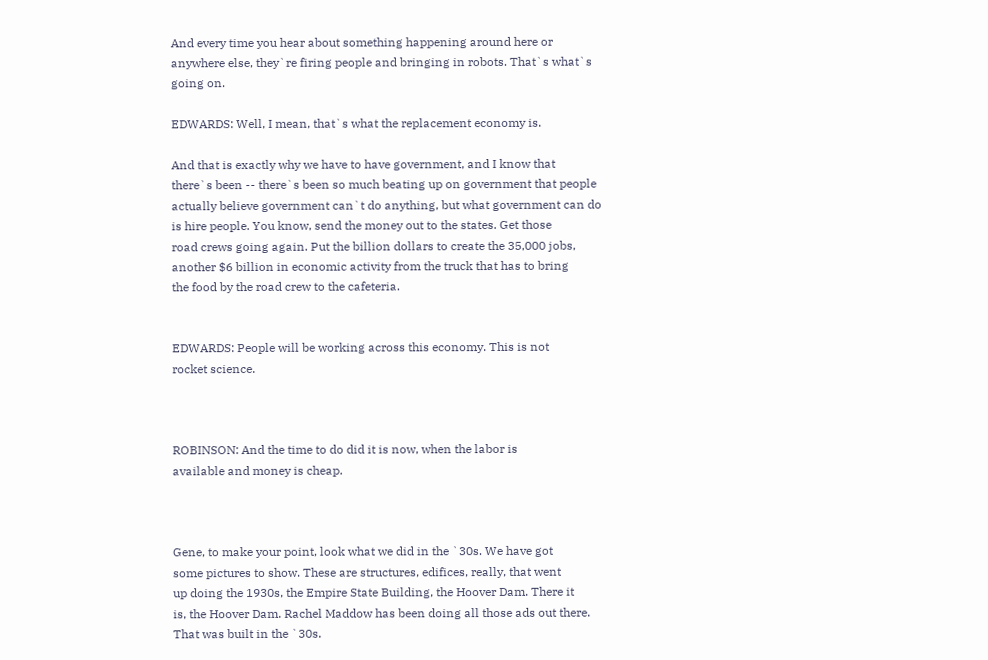And every time you hear about something happening around here or
anywhere else, they`re firing people and bringing in robots. That`s what`s
going on.

EDWARDS: Well, I mean, that`s what the replacement economy is.

And that is exactly why we have to have government, and I know that
there`s been -- there`s been so much beating up on government that people
actually believe government can`t do anything, but what government can do
is hire people. You know, send the money out to the states. Get those
road crews going again. Put the billion dollars to create the 35,000 jobs,
another $6 billion in economic activity from the truck that has to bring
the food by the road crew to the cafeteria.


EDWARDS: People will be working across this economy. This is not
rocket science.



ROBINSON: And the time to do did it is now, when the labor is
available and money is cheap.



Gene, to make your point, look what we did in the `30s. We have got
some pictures to show. These are structures, edifices, really, that went
up doing the 1930s, the Empire State Building, the Hoover Dam. There it
is, the Hoover Dam. Rachel Maddow has been doing all those ads out there.
That was built in the `30s.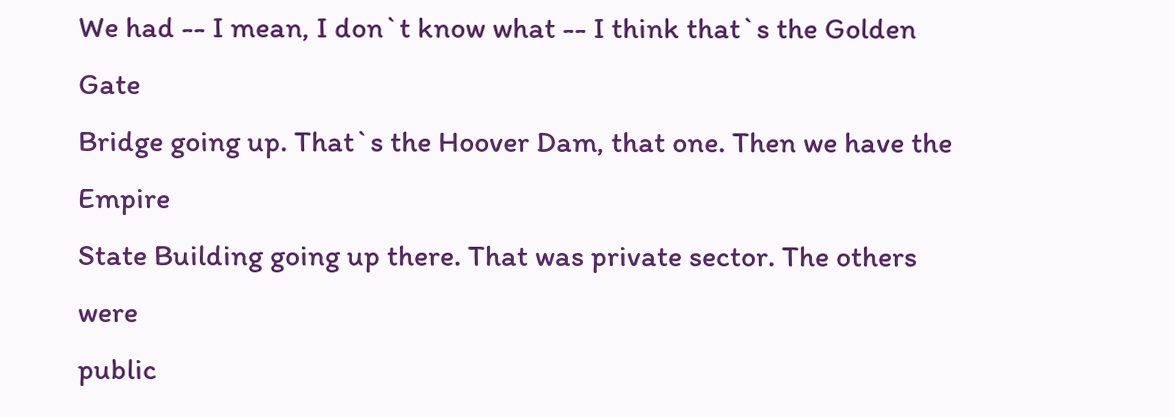We had -- I mean, I don`t know what -- I think that`s the Golden Gate
Bridge going up. That`s the Hoover Dam, that one. Then we have the Empire
State Building going up there. That was private sector. The others were
public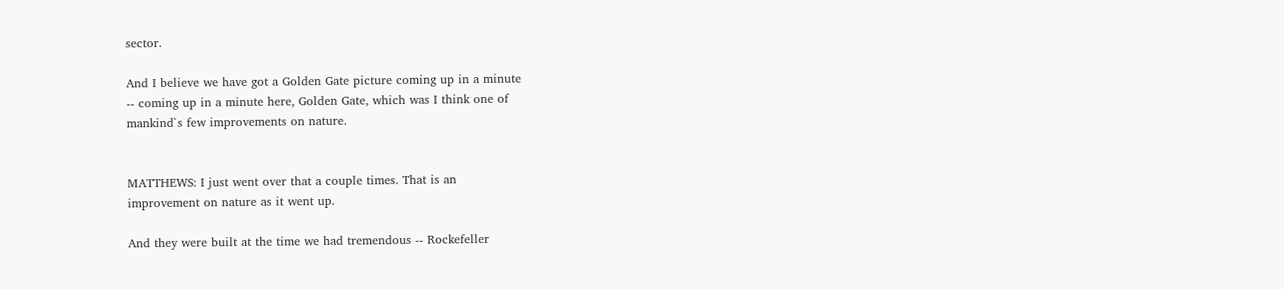sector.

And I believe we have got a Golden Gate picture coming up in a minute
-- coming up in a minute here, Golden Gate, which was I think one of
mankind`s few improvements on nature.


MATTHEWS: I just went over that a couple times. That is an
improvement on nature as it went up.

And they were built at the time we had tremendous -- Rockefeller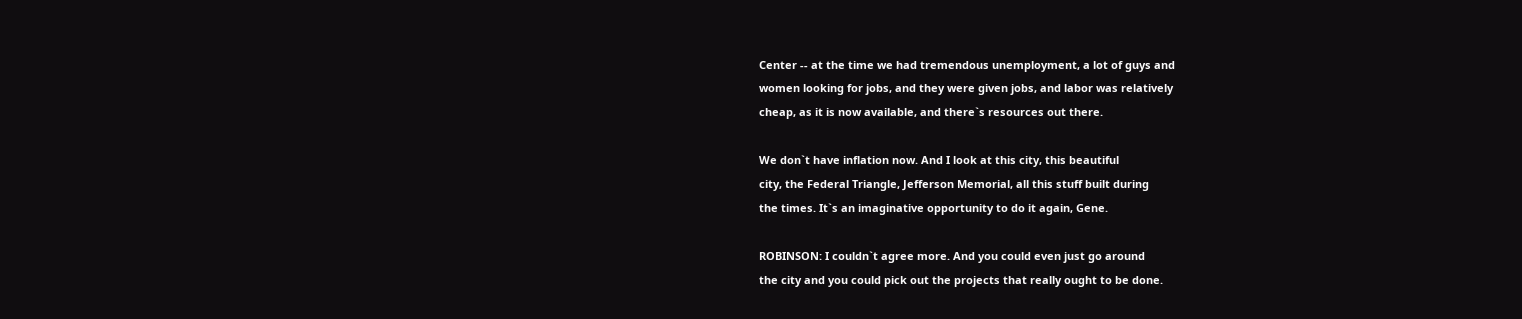Center -- at the time we had tremendous unemployment, a lot of guys and
women looking for jobs, and they were given jobs, and labor was relatively
cheap, as it is now available, and there`s resources out there.

We don`t have inflation now. And I look at this city, this beautiful
city, the Federal Triangle, Jefferson Memorial, all this stuff built during
the times. It`s an imaginative opportunity to do it again, Gene.

ROBINSON: I couldn`t agree more. And you could even just go around
the city and you could pick out the projects that really ought to be done.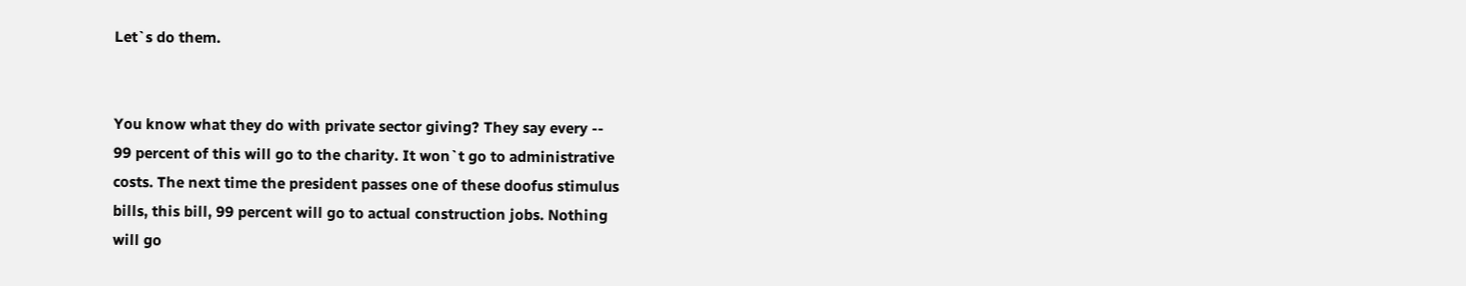Let`s do them.


You know what they do with private sector giving? They say every --
99 percent of this will go to the charity. It won`t go to administrative
costs. The next time the president passes one of these doofus stimulus
bills, this bill, 99 percent will go to actual construction jobs. Nothing
will go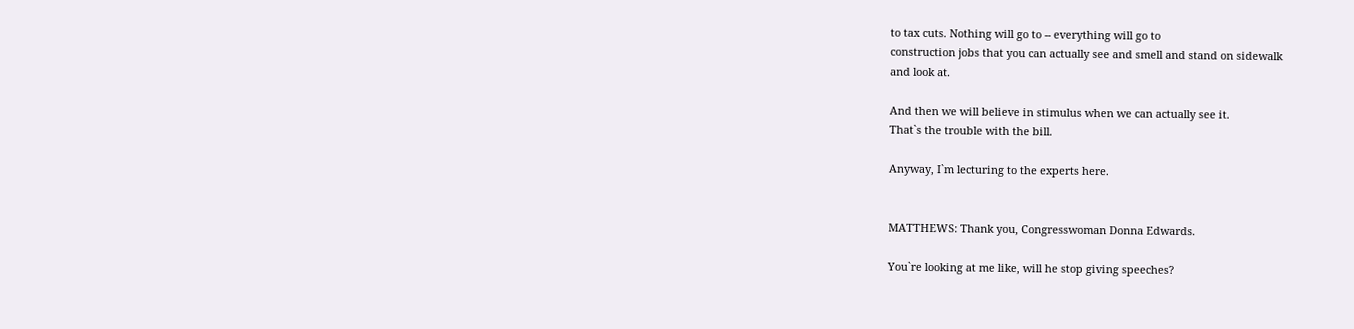to tax cuts. Nothing will go to -- everything will go to
construction jobs that you can actually see and smell and stand on sidewalk
and look at.

And then we will believe in stimulus when we can actually see it.
That`s the trouble with the bill.

Anyway, I`m lecturing to the experts here.


MATTHEWS: Thank you, Congresswoman Donna Edwards.

You`re looking at me like, will he stop giving speeches?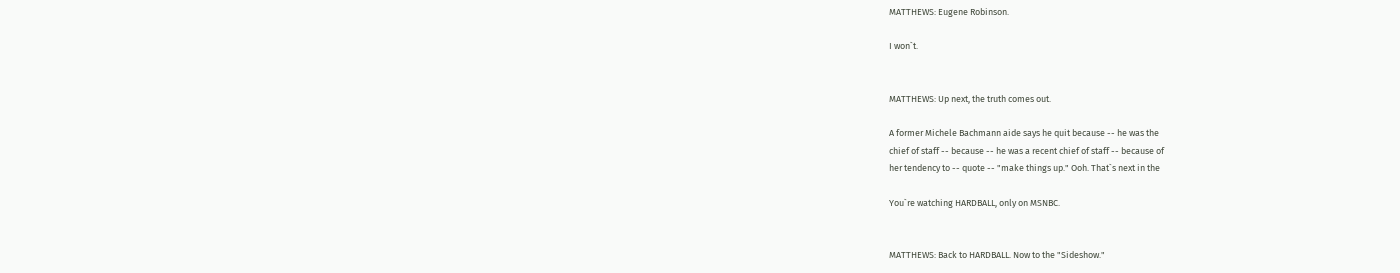MATTHEWS: Eugene Robinson.

I won`t.


MATTHEWS: Up next, the truth comes out.

A former Michele Bachmann aide says he quit because -- he was the
chief of staff -- because -- he was a recent chief of staff -- because of
her tendency to -- quote -- "make things up." Ooh. That`s next in the

You`re watching HARDBALL, only on MSNBC.


MATTHEWS: Back to HARDBALL. Now to the "Sideshow."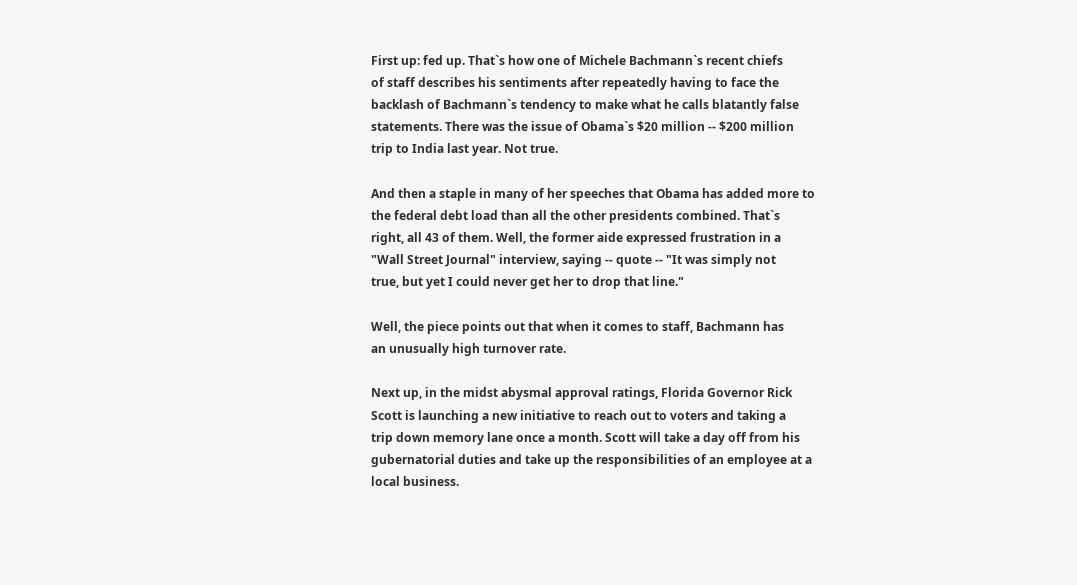First up: fed up. That`s how one of Michele Bachmann`s recent chiefs
of staff describes his sentiments after repeatedly having to face the
backlash of Bachmann`s tendency to make what he calls blatantly false
statements. There was the issue of Obama`s $20 million -- $200 million
trip to India last year. Not true.

And then a staple in many of her speeches that Obama has added more to
the federal debt load than all the other presidents combined. That`s
right, all 43 of them. Well, the former aide expressed frustration in a
"Wall Street Journal" interview, saying -- quote -- "It was simply not
true, but yet I could never get her to drop that line."

Well, the piece points out that when it comes to staff, Bachmann has
an unusually high turnover rate.

Next up, in the midst abysmal approval ratings, Florida Governor Rick
Scott is launching a new initiative to reach out to voters and taking a
trip down memory lane once a month. Scott will take a day off from his
gubernatorial duties and take up the responsibilities of an employee at a
local business.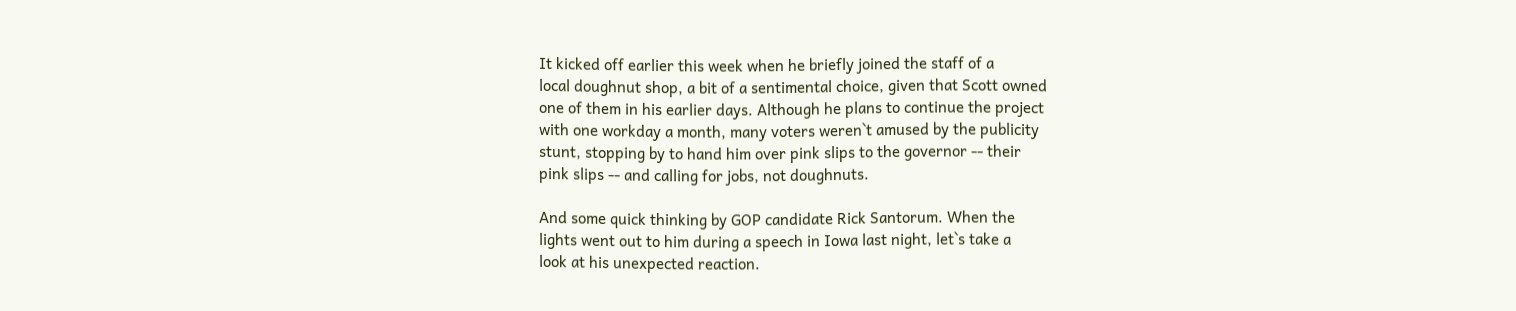It kicked off earlier this week when he briefly joined the staff of a
local doughnut shop, a bit of a sentimental choice, given that Scott owned
one of them in his earlier days. Although he plans to continue the project
with one workday a month, many voters weren`t amused by the publicity
stunt, stopping by to hand him over pink slips to the governor -- their
pink slips -- and calling for jobs, not doughnuts.

And some quick thinking by GOP candidate Rick Santorum. When the
lights went out to him during a speech in Iowa last night, let`s take a
look at his unexpected reaction.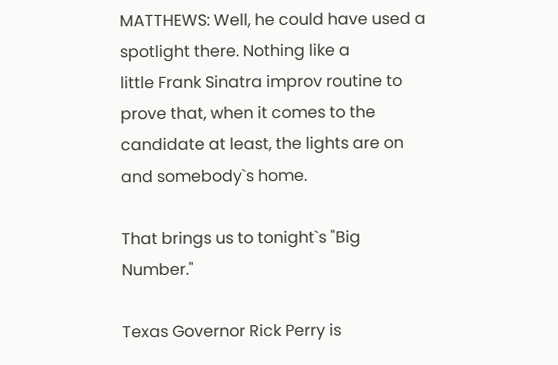MATTHEWS: Well, he could have used a spotlight there. Nothing like a
little Frank Sinatra improv routine to prove that, when it comes to the
candidate at least, the lights are on and somebody`s home.

That brings us to tonight`s "Big Number."

Texas Governor Rick Perry is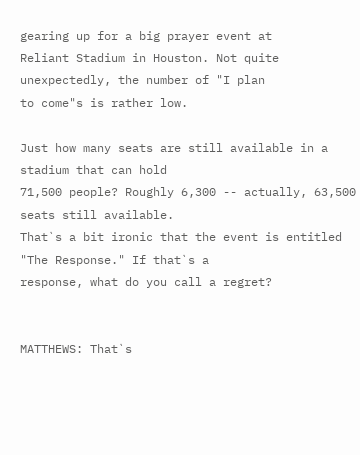gearing up for a big prayer event at
Reliant Stadium in Houston. Not quite unexpectedly, the number of "I plan
to come"s is rather low.

Just how many seats are still available in a stadium that can hold
71,500 people? Roughly 6,300 -- actually, 63,500 seats still available.
That`s a bit ironic that the event is entitled "The Response." If that`s a
response, what do you call a regret?


MATTHEWS: That`s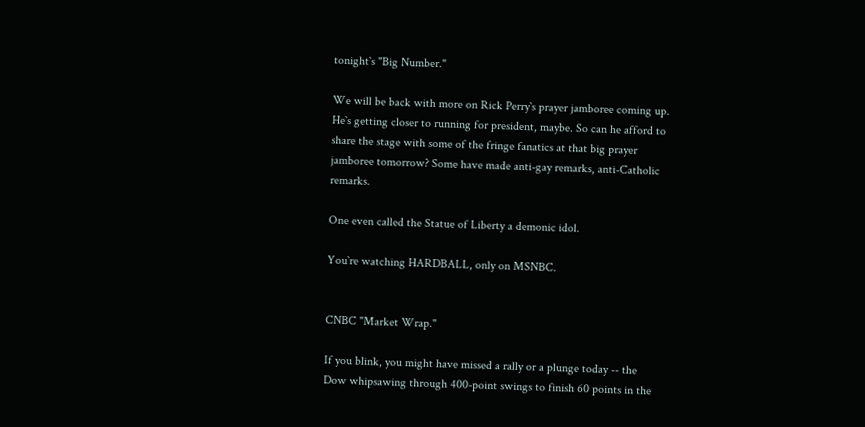tonight`s "Big Number."

We will be back with more on Rick Perry`s prayer jamboree coming up.
He`s getting closer to running for president, maybe. So can he afford to
share the stage with some of the fringe fanatics at that big prayer
jamboree tomorrow? Some have made anti-gay remarks, anti-Catholic remarks.

One even called the Statue of Liberty a demonic idol.

You`re watching HARDBALL, only on MSNBC.


CNBC "Market Wrap."

If you blink, you might have missed a rally or a plunge today -- the
Dow whipsawing through 400-point swings to finish 60 points in the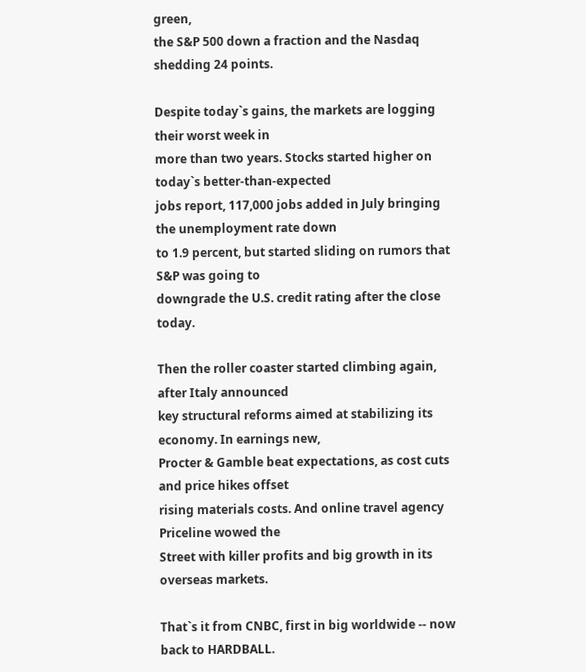green,
the S&P 500 down a fraction and the Nasdaq shedding 24 points.

Despite today`s gains, the markets are logging their worst week in
more than two years. Stocks started higher on today`s better-than-expected
jobs report, 117,000 jobs added in July bringing the unemployment rate down
to 1.9 percent, but started sliding on rumors that S&P was going to
downgrade the U.S. credit rating after the close today.

Then the roller coaster started climbing again, after Italy announced
key structural reforms aimed at stabilizing its economy. In earnings new,
Procter & Gamble beat expectations, as cost cuts and price hikes offset
rising materials costs. And online travel agency Priceline wowed the
Street with killer profits and big growth in its overseas markets.

That`s it from CNBC, first in big worldwide -- now back to HARDBALL.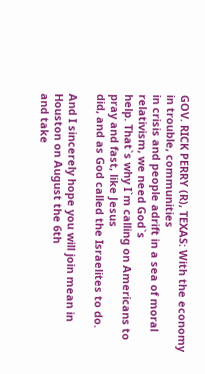GOV. RICK PERRY (R), TEXAS: With the economy in trouble, communities
in crisis and people adrift in a sea of moral relativism, we need God`s
help. That`s why I`m calling on Americans to pray and fast, like Jesus
did, and as God called the Israelites to do.

And I sincerely hope you will join mean in Houston on August the 6th
and take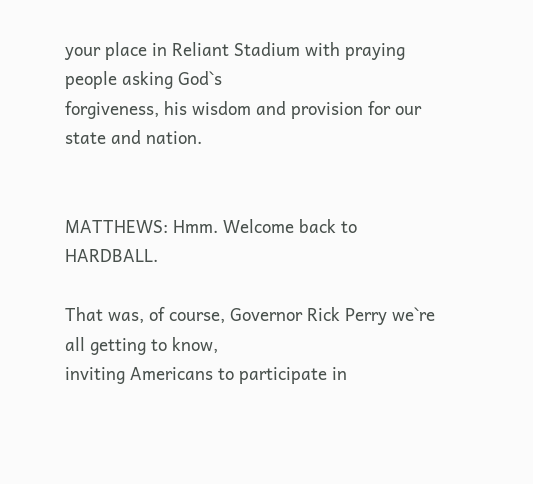your place in Reliant Stadium with praying people asking God`s
forgiveness, his wisdom and provision for our state and nation.


MATTHEWS: Hmm. Welcome back to HARDBALL.

That was, of course, Governor Rick Perry we`re all getting to know,
inviting Americans to participate in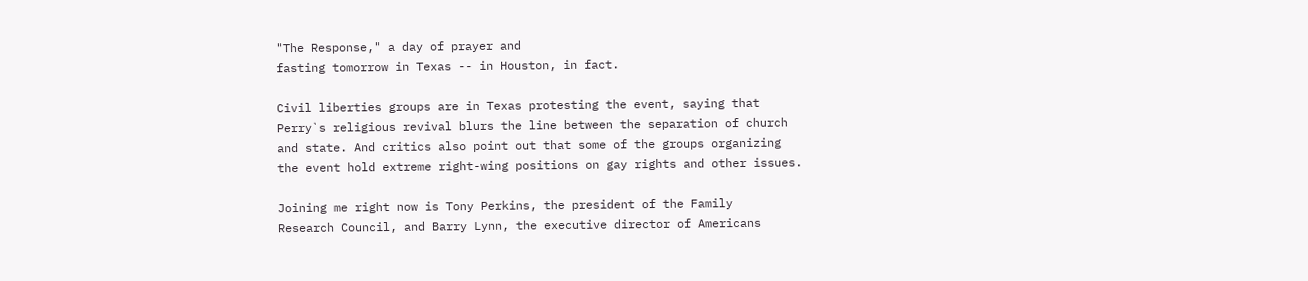"The Response," a day of prayer and
fasting tomorrow in Texas -- in Houston, in fact.

Civil liberties groups are in Texas protesting the event, saying that
Perry`s religious revival blurs the line between the separation of church
and state. And critics also point out that some of the groups organizing
the event hold extreme right-wing positions on gay rights and other issues.

Joining me right now is Tony Perkins, the president of the Family
Research Council, and Barry Lynn, the executive director of Americans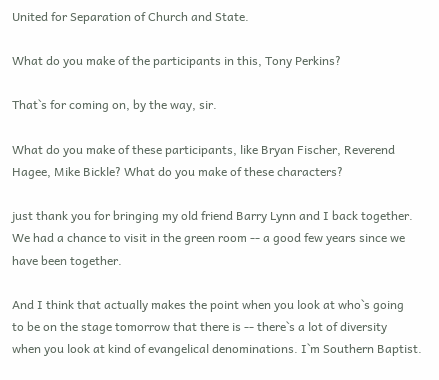United for Separation of Church and State.

What do you make of the participants in this, Tony Perkins?

That`s for coming on, by the way, sir.

What do you make of these participants, like Bryan Fischer, Reverend
Hagee, Mike Bickle? What do you make of these characters?

just thank you for bringing my old friend Barry Lynn and I back together.
We had a chance to visit in the green room -- a good few years since we
have been together.

And I think that actually makes the point when you look at who`s going
to be on the stage tomorrow that there is -- there`s a lot of diversity
when you look at kind of evangelical denominations. I`m Southern Baptist.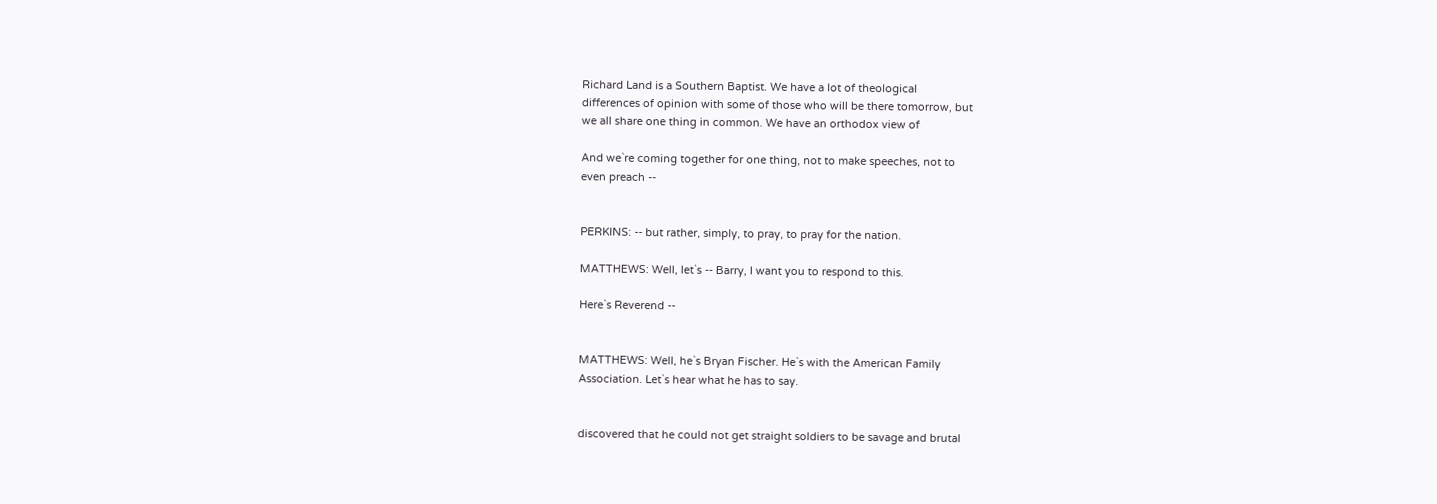Richard Land is a Southern Baptist. We have a lot of theological
differences of opinion with some of those who will be there tomorrow, but
we all share one thing in common. We have an orthodox view of

And we`re coming together for one thing, not to make speeches, not to
even preach --


PERKINS: -- but rather, simply, to pray, to pray for the nation.

MATTHEWS: Well, let`s -- Barry, I want you to respond to this.

Here`s Reverend --


MATTHEWS: Well, he`s Bryan Fischer. He`s with the American Family
Association. Let`s hear what he has to say.


discovered that he could not get straight soldiers to be savage and brutal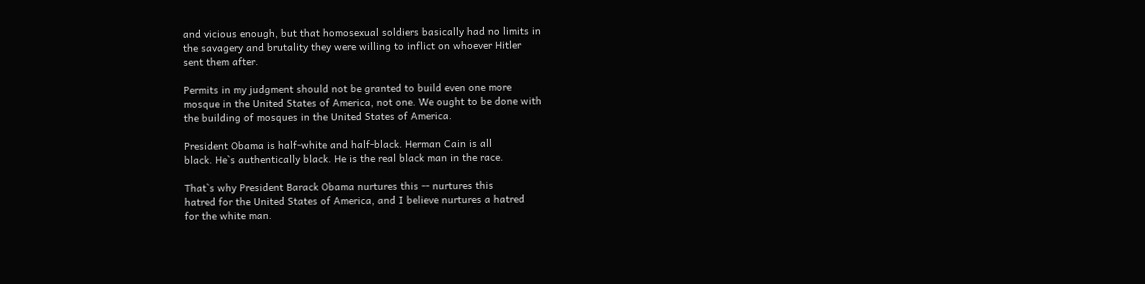and vicious enough, but that homosexual soldiers basically had no limits in
the savagery and brutality they were willing to inflict on whoever Hitler
sent them after.

Permits in my judgment should not be granted to build even one more
mosque in the United States of America, not one. We ought to be done with
the building of mosques in the United States of America.

President Obama is half-white and half-black. Herman Cain is all
black. He`s authentically black. He is the real black man in the race.

That`s why President Barack Obama nurtures this -- nurtures this
hatred for the United States of America, and I believe nurtures a hatred
for the white man.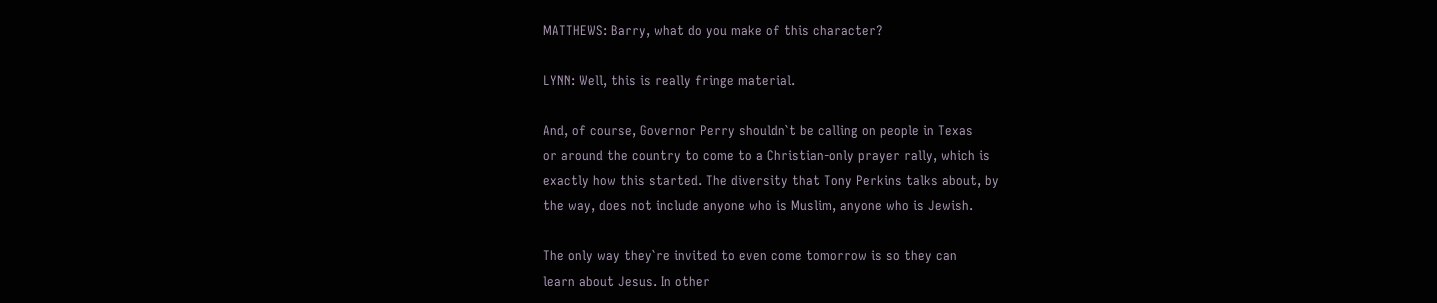MATTHEWS: Barry, what do you make of this character?

LYNN: Well, this is really fringe material.

And, of course, Governor Perry shouldn`t be calling on people in Texas
or around the country to come to a Christian-only prayer rally, which is
exactly how this started. The diversity that Tony Perkins talks about, by
the way, does not include anyone who is Muslim, anyone who is Jewish.

The only way they`re invited to even come tomorrow is so they can
learn about Jesus. In other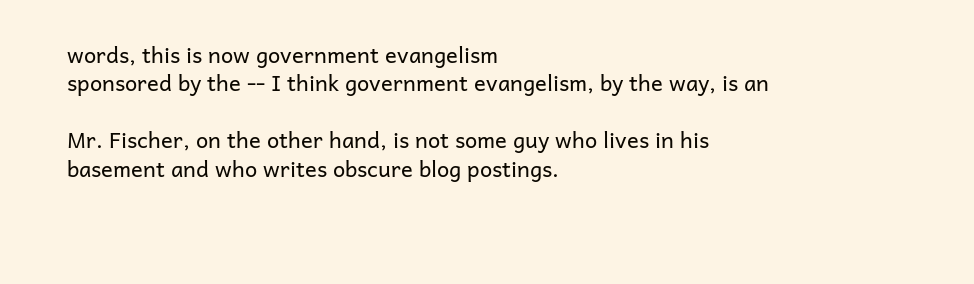words, this is now government evangelism
sponsored by the -- I think government evangelism, by the way, is an

Mr. Fischer, on the other hand, is not some guy who lives in his
basement and who writes obscure blog postings.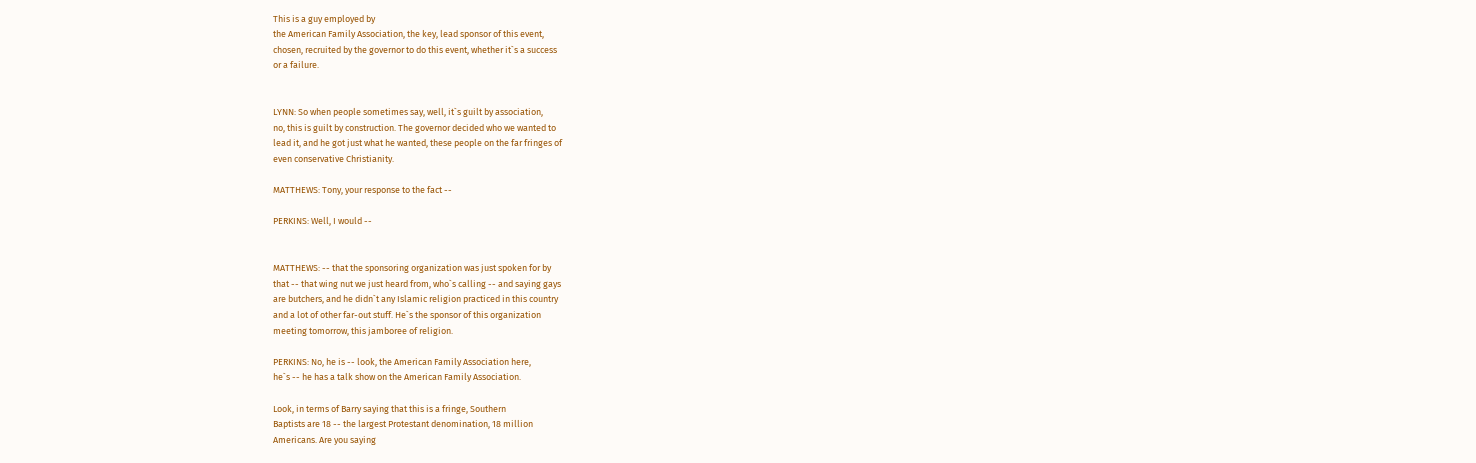This is a guy employed by
the American Family Association, the key, lead sponsor of this event,
chosen, recruited by the governor to do this event, whether it`s a success
or a failure.


LYNN: So when people sometimes say, well, it`s guilt by association,
no, this is guilt by construction. The governor decided who we wanted to
lead it, and he got just what he wanted, these people on the far fringes of
even conservative Christianity.

MATTHEWS: Tony, your response to the fact --

PERKINS: Well, I would --


MATTHEWS: -- that the sponsoring organization was just spoken for by
that -- that wing nut we just heard from, who`s calling -- and saying gays
are butchers, and he didn`t any Islamic religion practiced in this country
and a lot of other far-out stuff. He`s the sponsor of this organization
meeting tomorrow, this jamboree of religion.

PERKINS: No, he is -- look, the American Family Association here,
he`s -- he has a talk show on the American Family Association.

Look, in terms of Barry saying that this is a fringe, Southern
Baptists are 18 -- the largest Protestant denomination, 18 million
Americans. Are you saying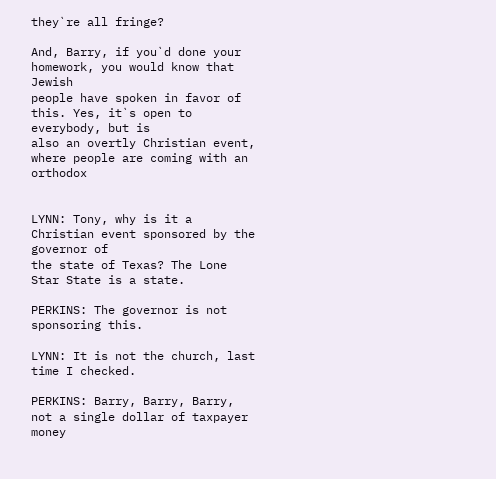they`re all fringe?

And, Barry, if you`d done your homework, you would know that Jewish
people have spoken in favor of this. Yes, it`s open to everybody, but is
also an overtly Christian event, where people are coming with an orthodox


LYNN: Tony, why is it a Christian event sponsored by the governor of
the state of Texas? The Lone Star State is a state.

PERKINS: The governor is not sponsoring this.

LYNN: It is not the church, last time I checked.

PERKINS: Barry, Barry, Barry, not a single dollar of taxpayer money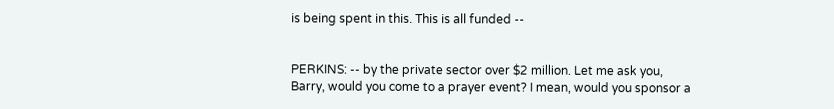is being spent in this. This is all funded --


PERKINS: -- by the private sector over $2 million. Let me ask you,
Barry, would you come to a prayer event? I mean, would you sponsor a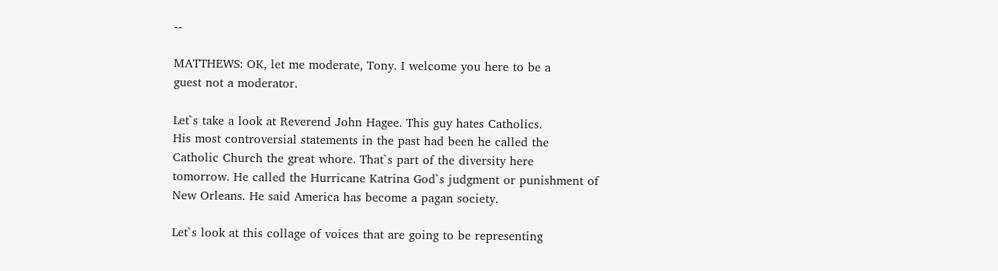--

MATTHEWS: OK, let me moderate, Tony. I welcome you here to be a
guest not a moderator.

Let`s take a look at Reverend John Hagee. This guy hates Catholics.
His most controversial statements in the past had been he called the
Catholic Church the great whore. That`s part of the diversity here
tomorrow. He called the Hurricane Katrina God`s judgment or punishment of
New Orleans. He said America has become a pagan society.

Let`s look at this collage of voices that are going to be representing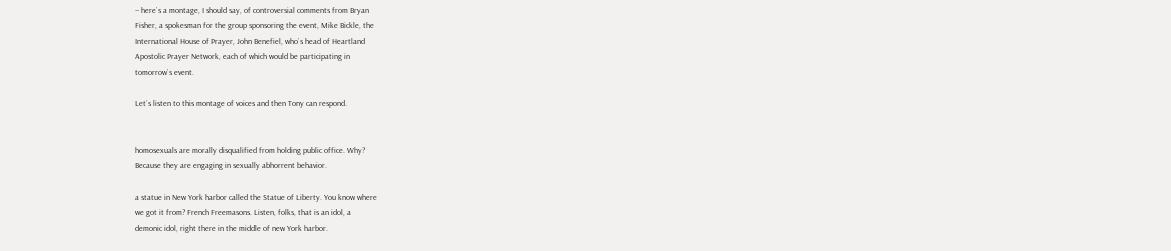-- here`s a montage, I should say, of controversial comments from Bryan
Fisher, a spokesman for the group sponsoring the event, Mike Bickle, the
International House of Prayer, John Benefiel, who`s head of Heartland
Apostolic Prayer Network, each of which would be participating in
tomorrow`s event.

Let`s listen to this montage of voices and then Tony can respond.


homosexuals are morally disqualified from holding public office. Why?
Because they are engaging in sexually abhorrent behavior.

a statue in New York harbor called the Statue of Liberty. You know where
we got it from? French Freemasons. Listen, folks, that is an idol, a
demonic idol, right there in the middle of new York harbor.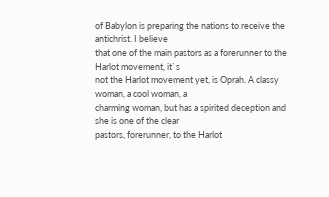of Babylon is preparing the nations to receive the antichrist. I believe
that one of the main pastors as a forerunner to the Harlot movement, it`s
not the Harlot movement yet, is Oprah. A classy woman, a cool woman, a
charming woman, but has a spirited deception and she is one of the clear
pastors, forerunner, to the Harlot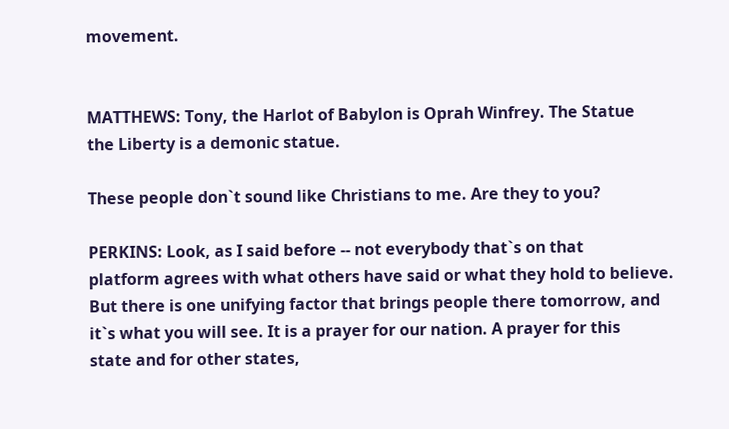movement.


MATTHEWS: Tony, the Harlot of Babylon is Oprah Winfrey. The Statue
the Liberty is a demonic statue.

These people don`t sound like Christians to me. Are they to you?

PERKINS: Look, as I said before -- not everybody that`s on that
platform agrees with what others have said or what they hold to believe.
But there is one unifying factor that brings people there tomorrow, and
it`s what you will see. It is a prayer for our nation. A prayer for this
state and for other states,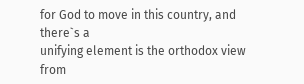for God to move in this country, and there`s a
unifying element is the orthodox view from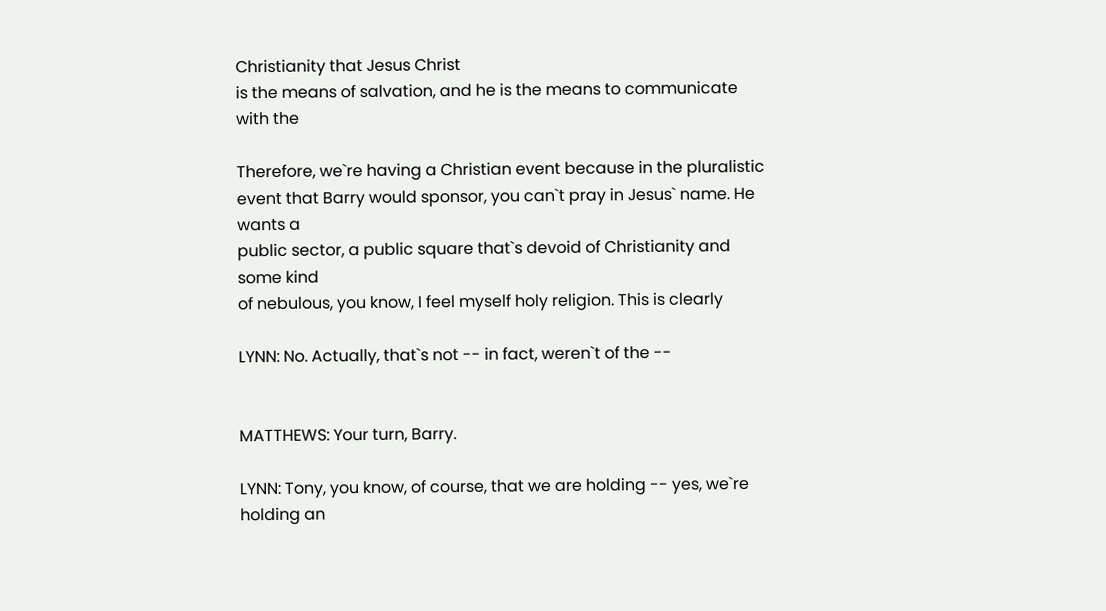Christianity that Jesus Christ
is the means of salvation, and he is the means to communicate with the

Therefore, we`re having a Christian event because in the pluralistic
event that Barry would sponsor, you can`t pray in Jesus` name. He wants a
public sector, a public square that`s devoid of Christianity and some kind
of nebulous, you know, I feel myself holy religion. This is clearly

LYNN: No. Actually, that`s not -- in fact, weren`t of the --


MATTHEWS: Your turn, Barry.

LYNN: Tony, you know, of course, that we are holding -- yes, we`re
holding an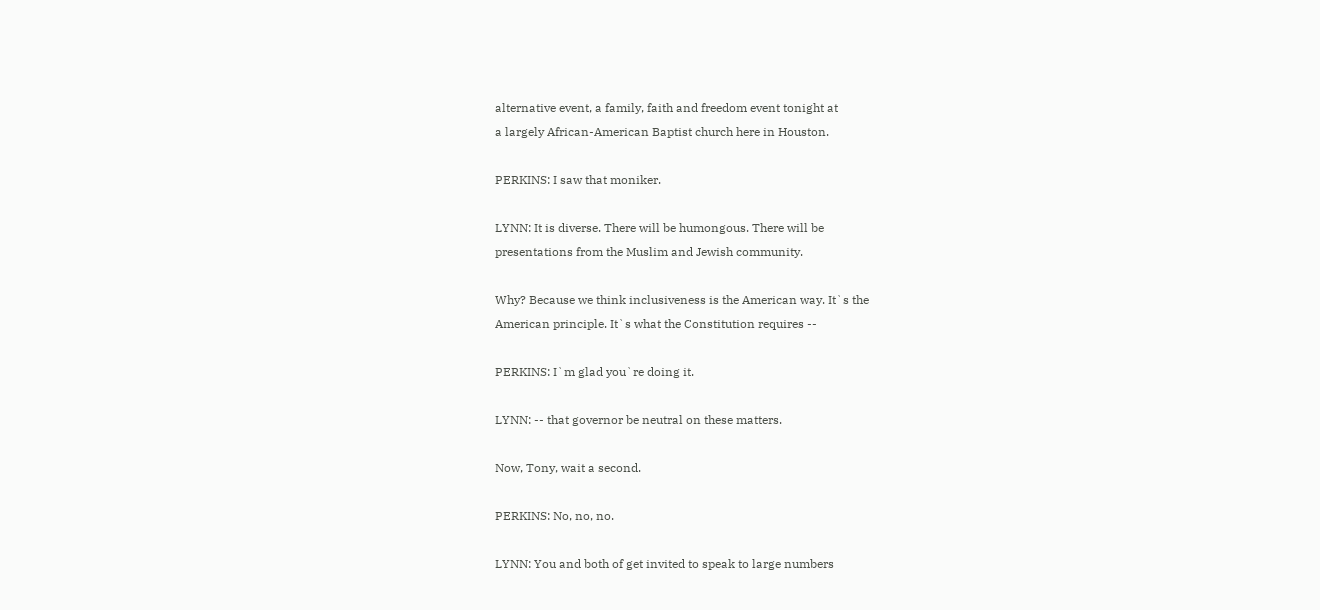alternative event, a family, faith and freedom event tonight at
a largely African-American Baptist church here in Houston.

PERKINS: I saw that moniker.

LYNN: It is diverse. There will be humongous. There will be
presentations from the Muslim and Jewish community.

Why? Because we think inclusiveness is the American way. It`s the
American principle. It`s what the Constitution requires --

PERKINS: I`m glad you`re doing it.

LYNN: -- that governor be neutral on these matters.

Now, Tony, wait a second.

PERKINS: No, no, no.

LYNN: You and both of get invited to speak to large numbers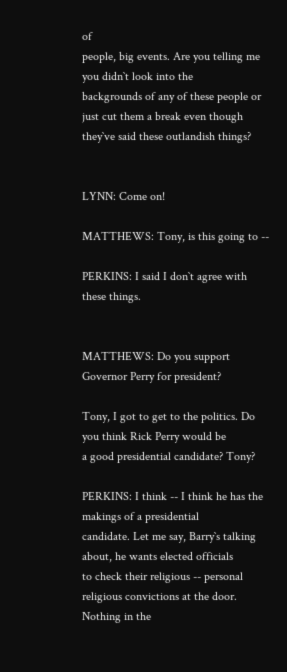of
people, big events. Are you telling me you didn`t look into the
backgrounds of any of these people or just cut them a break even though
they`ve said these outlandish things?


LYNN: Come on!

MATTHEWS: Tony, is this going to --

PERKINS: I said I don`t agree with these things.


MATTHEWS: Do you support Governor Perry for president?

Tony, I got to get to the politics. Do you think Rick Perry would be
a good presidential candidate? Tony?

PERKINS: I think -- I think he has the makings of a presidential
candidate. Let me say, Barry`s talking about, he wants elected officials
to check their religious -- personal religious convictions at the door.
Nothing in the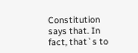Constitution says that. In fact, that`s to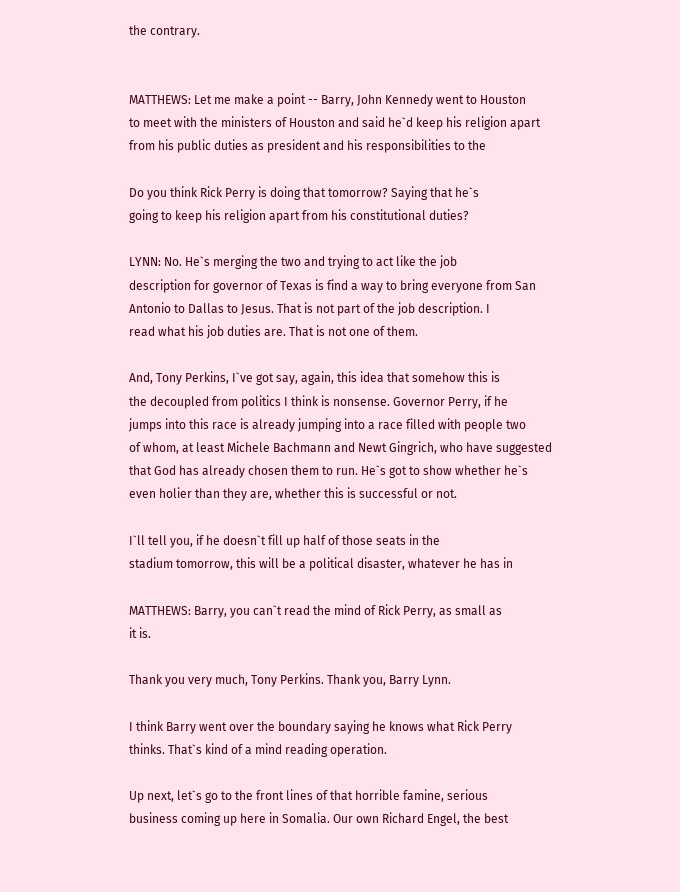the contrary.


MATTHEWS: Let me make a point -- Barry, John Kennedy went to Houston
to meet with the ministers of Houston and said he`d keep his religion apart
from his public duties as president and his responsibilities to the

Do you think Rick Perry is doing that tomorrow? Saying that he`s
going to keep his religion apart from his constitutional duties?

LYNN: No. He`s merging the two and trying to act like the job
description for governor of Texas is find a way to bring everyone from San
Antonio to Dallas to Jesus. That is not part of the job description. I
read what his job duties are. That is not one of them.

And, Tony Perkins, I`ve got say, again, this idea that somehow this is
the decoupled from politics I think is nonsense. Governor Perry, if he
jumps into this race is already jumping into a race filled with people two
of whom, at least Michele Bachmann and Newt Gingrich, who have suggested
that God has already chosen them to run. He`s got to show whether he`s
even holier than they are, whether this is successful or not.

I`ll tell you, if he doesn`t fill up half of those seats in the
stadium tomorrow, this will be a political disaster, whatever he has in

MATTHEWS: Barry, you can`t read the mind of Rick Perry, as small as
it is.

Thank you very much, Tony Perkins. Thank you, Barry Lynn.

I think Barry went over the boundary saying he knows what Rick Perry
thinks. That`s kind of a mind reading operation.

Up next, let`s go to the front lines of that horrible famine, serious
business coming up here in Somalia. Our own Richard Engel, the best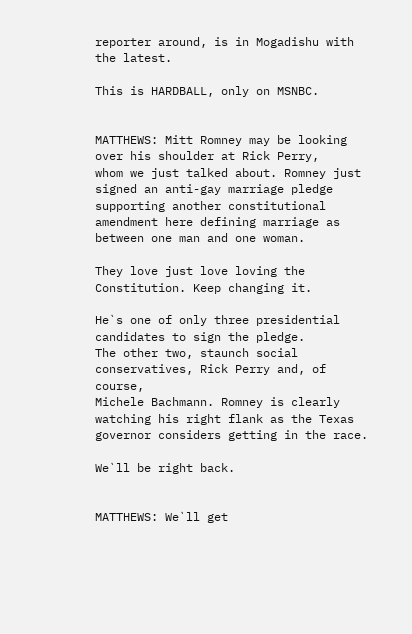reporter around, is in Mogadishu with the latest.

This is HARDBALL, only on MSNBC.


MATTHEWS: Mitt Romney may be looking over his shoulder at Rick Perry,
whom we just talked about. Romney just signed an anti-gay marriage pledge
supporting another constitutional amendment here defining marriage as
between one man and one woman.

They love just love loving the Constitution. Keep changing it.

He`s one of only three presidential candidates to sign the pledge.
The other two, staunch social conservatives, Rick Perry and, of course,
Michele Bachmann. Romney is clearly watching his right flank as the Texas
governor considers getting in the race.

We`ll be right back.


MATTHEWS: We`ll get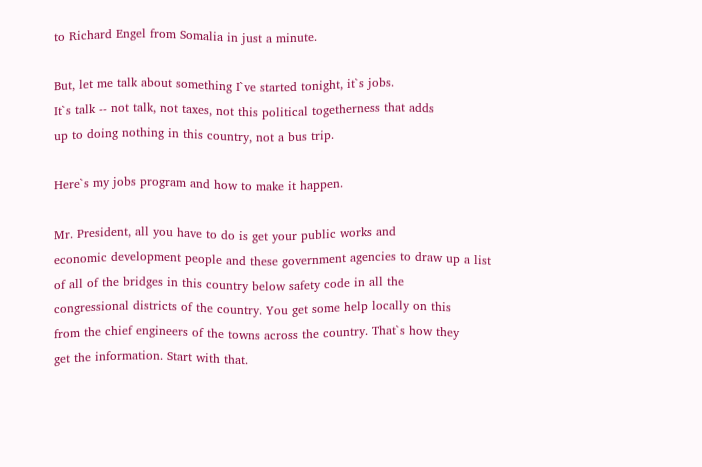to Richard Engel from Somalia in just a minute.

But, let me talk about something I`ve started tonight, it`s jobs.
It`s talk -- not talk, not taxes, not this political togetherness that adds
up to doing nothing in this country, not a bus trip.

Here`s my jobs program and how to make it happen.

Mr. President, all you have to do is get your public works and
economic development people and these government agencies to draw up a list
of all of the bridges in this country below safety code in all the
congressional districts of the country. You get some help locally on this
from the chief engineers of the towns across the country. That`s how they
get the information. Start with that.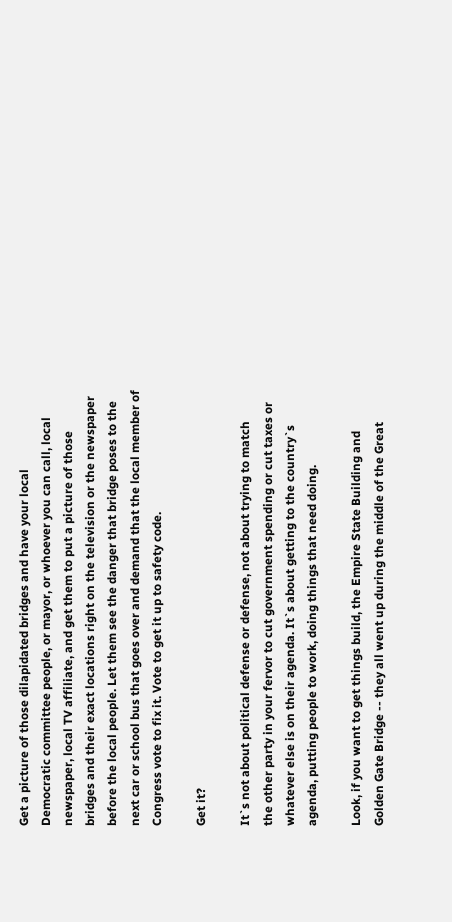Get a picture of those dilapidated bridges and have your local
Democratic committee people, or mayor, or whoever you can call, local
newspaper, local TV affiliate, and get them to put a picture of those
bridges and their exact locations right on the television or the newspaper
before the local people. Let them see the danger that bridge poses to the
next car or school bus that goes over and demand that the local member of
Congress vote to fix it. Vote to get it up to safety code.

Get it?

It`s not about political defense or defense, not about trying to match
the other party in your fervor to cut government spending or cut taxes or
whatever else is on their agenda. It`s about getting to the country`s
agenda, putting people to work, doing things that need doing.

Look, if you want to get things build, the Empire State Building and
Golden Gate Bridge -- they all went up during the middle of the Great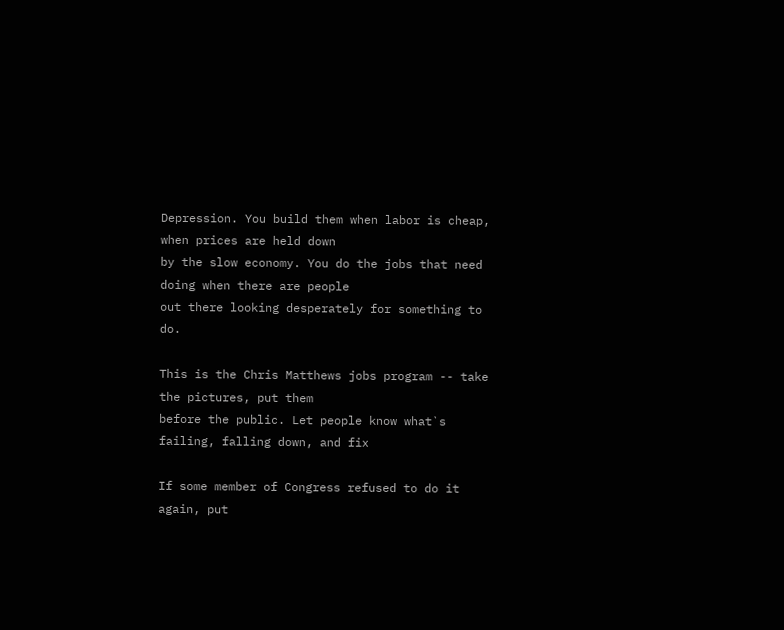Depression. You build them when labor is cheap, when prices are held down
by the slow economy. You do the jobs that need doing when there are people
out there looking desperately for something to do.

This is the Chris Matthews jobs program -- take the pictures, put them
before the public. Let people know what`s failing, falling down, and fix

If some member of Congress refused to do it again, put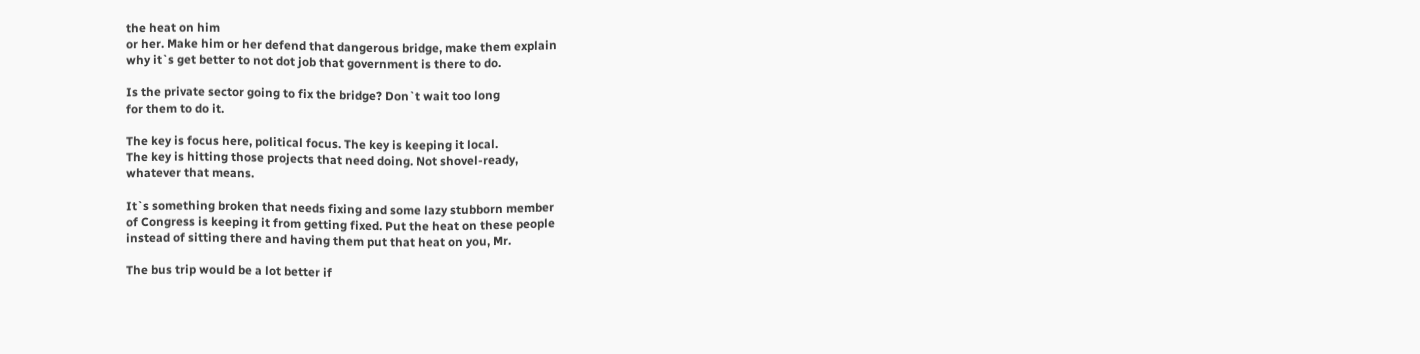the heat on him
or her. Make him or her defend that dangerous bridge, make them explain
why it`s get better to not dot job that government is there to do.

Is the private sector going to fix the bridge? Don`t wait too long
for them to do it.

The key is focus here, political focus. The key is keeping it local.
The key is hitting those projects that need doing. Not shovel-ready,
whatever that means.

It`s something broken that needs fixing and some lazy stubborn member
of Congress is keeping it from getting fixed. Put the heat on these people
instead of sitting there and having them put that heat on you, Mr.

The bus trip would be a lot better if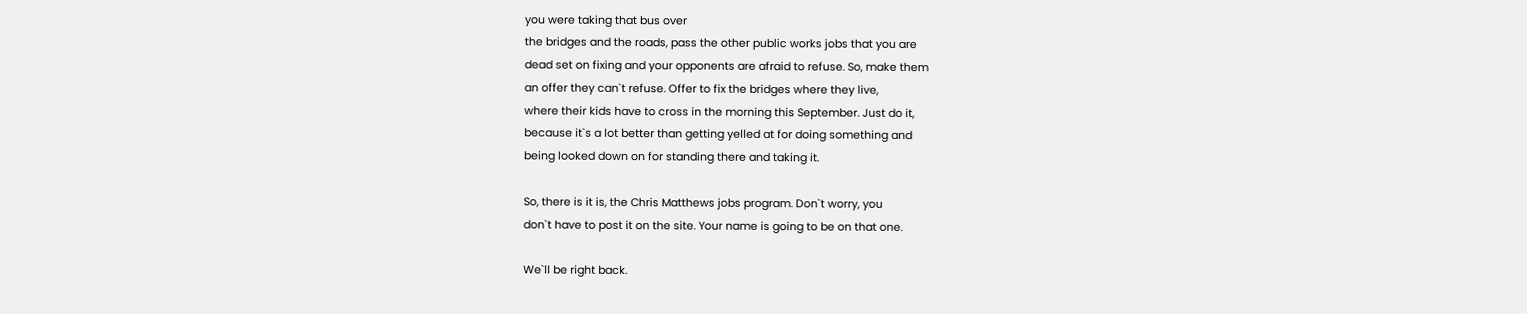you were taking that bus over
the bridges and the roads, pass the other public works jobs that you are
dead set on fixing and your opponents are afraid to refuse. So, make them
an offer they can`t refuse. Offer to fix the bridges where they live,
where their kids have to cross in the morning this September. Just do it,
because it`s a lot better than getting yelled at for doing something and
being looked down on for standing there and taking it.

So, there is it is, the Chris Matthews jobs program. Don`t worry, you
don`t have to post it on the site. Your name is going to be on that one.

We`ll be right back.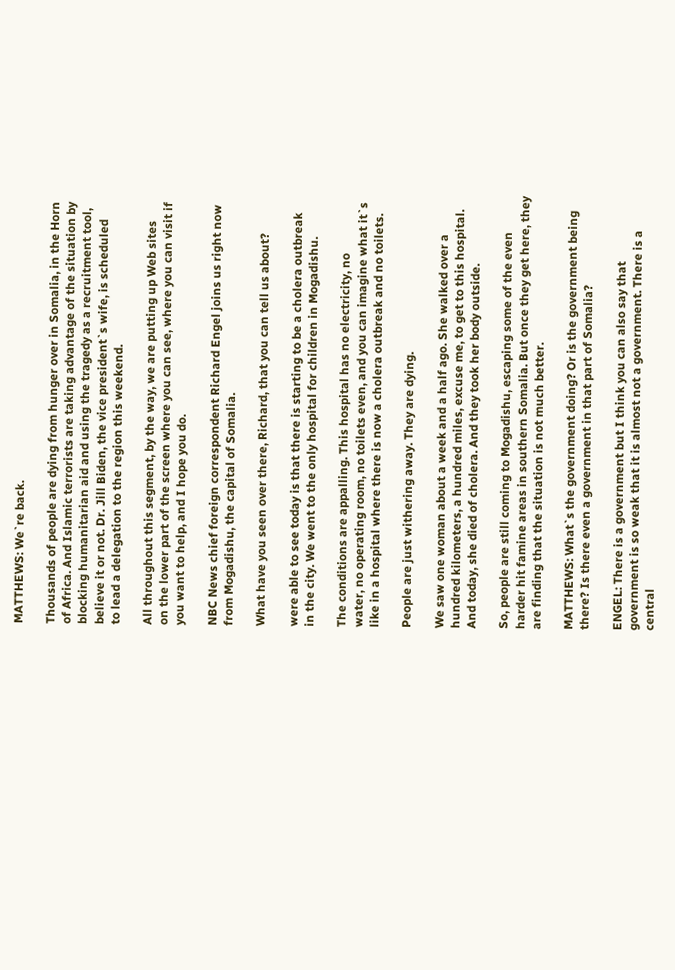MATTHEWS: We`re back.

Thousands of people are dying from hunger over in Somalia, in the Horn
of Africa. And Islamic terrorists are taking advantage of the situation by
blocking humanitarian aid and using the tragedy as a recruitment tool,
believe it or not. Dr. Jill Biden, the vice president`s wife, is scheduled
to lead a delegation to the region this weekend.

All throughout this segment, by the way, we are putting up Web sites
on the lower part of the screen where you can see, where you can visit if
you want to help, and I hope you do.

NBC News chief foreign correspondent Richard Engel joins us right now
from Mogadishu, the capital of Somalia.

What have you seen over there, Richard, that you can tell us about?

were able to see today is that there is starting to be a cholera outbreak
in the city. We went to the only hospital for children in Mogadishu.

The conditions are appalling. This hospital has no electricity, no
water, no operating room, no toilets even, and you can imagine what it`s
like in a hospital where there is now a cholera outbreak and no toilets.

People are just withering away. They are dying.

We saw one woman about a week and a half ago. She walked over a
hundred kilometers, a hundred miles, excuse me, to get to this hospital.
And today, she died of cholera. And they took her body outside.

So, people are still coming to Mogadishu, escaping some of the even
harder hit famine areas in southern Somalia. But once they get here, they
are finding that the situation is not much better.

MATTHEWS: What`s the government doing? Or is the government being
there? Is there even a government in that part of Somalia?

ENGEL: There is a government but I think you can also say that
government is so weak that it is almost not a government. There is a
central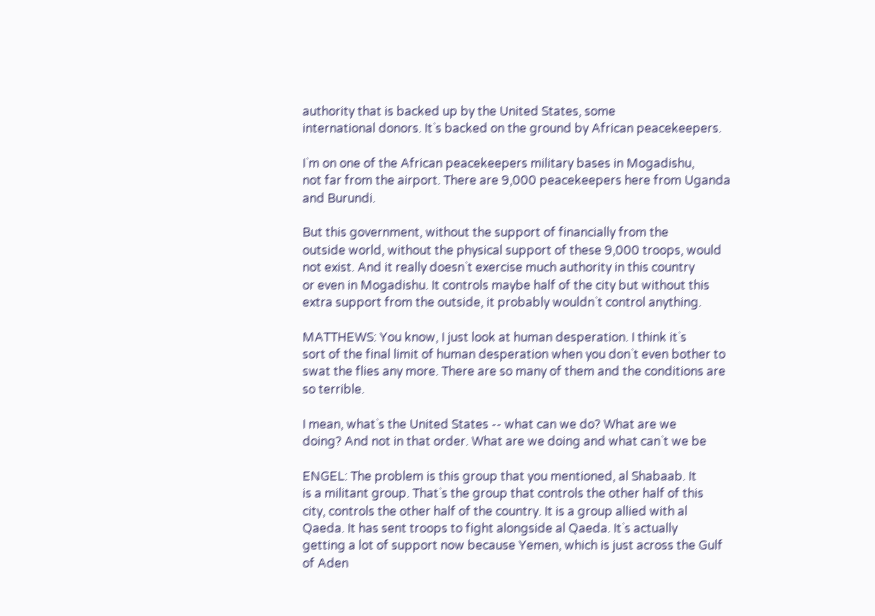authority that is backed up by the United States, some
international donors. It`s backed on the ground by African peacekeepers.

I`m on one of the African peacekeepers military bases in Mogadishu,
not far from the airport. There are 9,000 peacekeepers here from Uganda
and Burundi.

But this government, without the support of financially from the
outside world, without the physical support of these 9,000 troops, would
not exist. And it really doesn`t exercise much authority in this country
or even in Mogadishu. It controls maybe half of the city but without this
extra support from the outside, it probably wouldn`t control anything.

MATTHEWS: You know, I just look at human desperation. I think it`s
sort of the final limit of human desperation when you don`t even bother to
swat the flies any more. There are so many of them and the conditions are
so terrible.

I mean, what`s the United States -- what can we do? What are we
doing? And not in that order. What are we doing and what can`t we be

ENGEL: The problem is this group that you mentioned, al Shabaab. It
is a militant group. That`s the group that controls the other half of this
city, controls the other half of the country. It is a group allied with al
Qaeda. It has sent troops to fight alongside al Qaeda. It`s actually
getting a lot of support now because Yemen, which is just across the Gulf
of Aden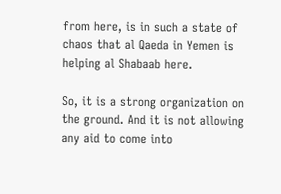from here, is in such a state of chaos that al Qaeda in Yemen is
helping al Shabaab here.

So, it is a strong organization on the ground. And it is not allowing
any aid to come into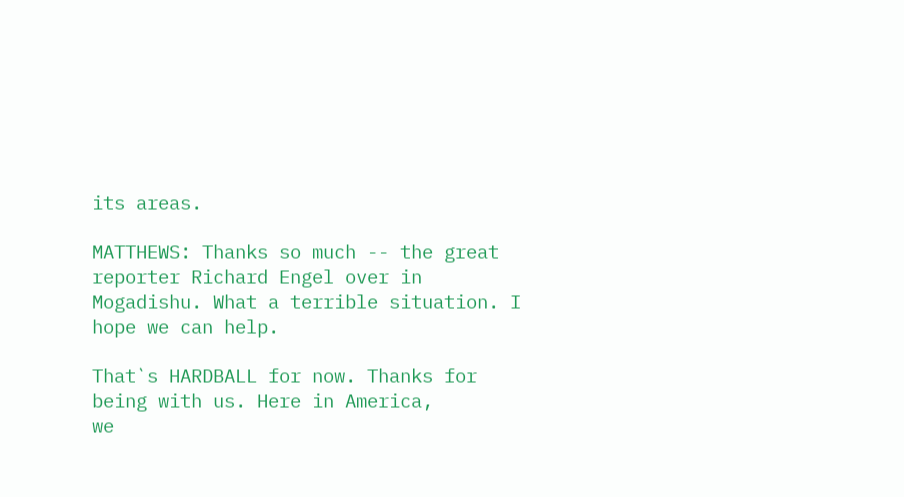its areas.

MATTHEWS: Thanks so much -- the great reporter Richard Engel over in
Mogadishu. What a terrible situation. I hope we can help.

That`s HARDBALL for now. Thanks for being with us. Here in America,
we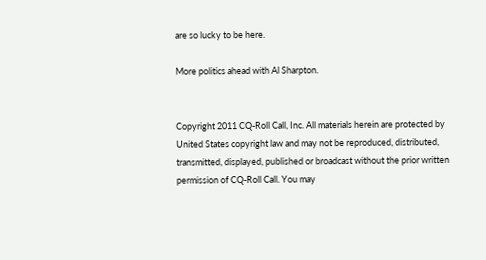are so lucky to be here.

More politics ahead with Al Sharpton.


Copyright 2011 CQ-Roll Call, Inc. All materials herein are protected by
United States copyright law and may not be reproduced, distributed,
transmitted, displayed, published or broadcast without the prior written
permission of CQ-Roll Call. You may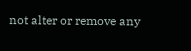not alter or remove any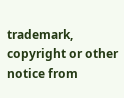trademark,
copyright or other notice from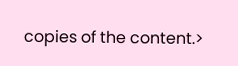copies of the content.>